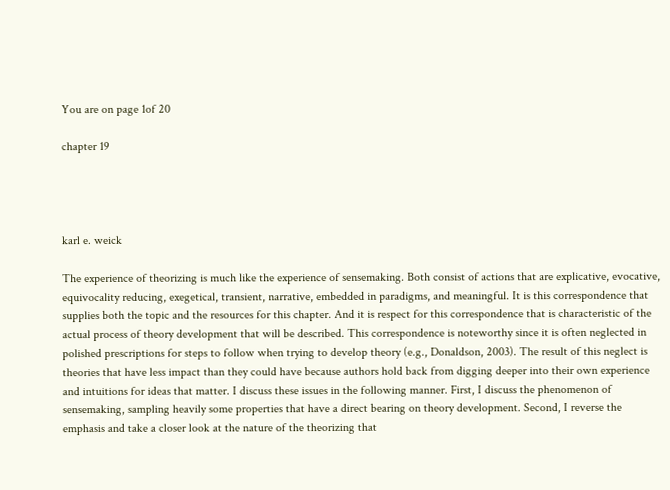You are on page 1of 20

chapter 19




karl e. weick

The experience of theorizing is much like the experience of sensemaking. Both consist of actions that are explicative, evocative, equivocality reducing, exegetical, transient, narrative, embedded in paradigms, and meaningful. It is this correspondence that supplies both the topic and the resources for this chapter. And it is respect for this correspondence that is characteristic of the actual process of theory development that will be described. This correspondence is noteworthy since it is often neglected in polished prescriptions for steps to follow when trying to develop theory (e.g., Donaldson, 2003). The result of this neglect is theories that have less impact than they could have because authors hold back from digging deeper into their own experience and intuitions for ideas that matter. I discuss these issues in the following manner. First, I discuss the phenomenon of sensemaking, sampling heavily some properties that have a direct bearing on theory development. Second, I reverse the emphasis and take a closer look at the nature of the theorizing that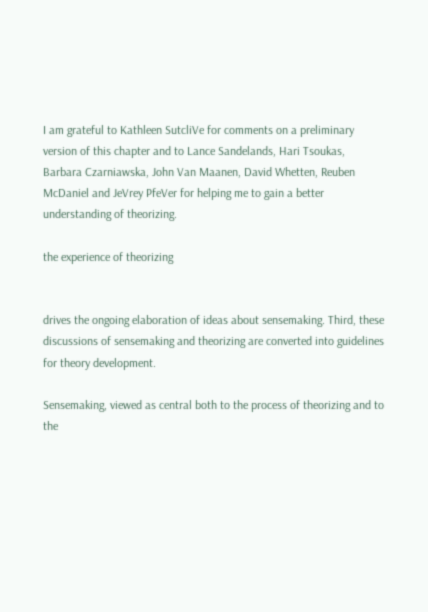I am grateful to Kathleen SutcliVe for comments on a preliminary version of this chapter and to Lance Sandelands, Hari Tsoukas, Barbara Czarniawska, John Van Maanen, David Whetten, Reuben McDaniel and JeVrey PfeVer for helping me to gain a better understanding of theorizing.

the experience of theorizing


drives the ongoing elaboration of ideas about sensemaking. Third, these discussions of sensemaking and theorizing are converted into guidelines for theory development.

Sensemaking, viewed as central both to the process of theorizing and to the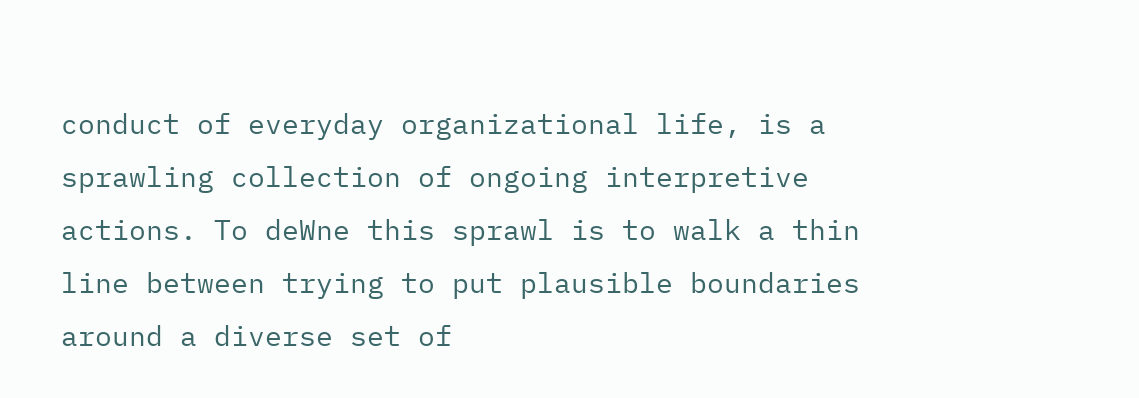conduct of everyday organizational life, is a sprawling collection of ongoing interpretive actions. To deWne this sprawl is to walk a thin line between trying to put plausible boundaries around a diverse set of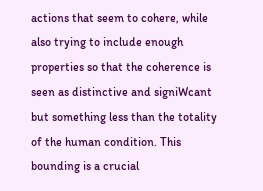actions that seem to cohere, while also trying to include enough properties so that the coherence is seen as distinctive and signiWcant but something less than the totality of the human condition. This bounding is a crucial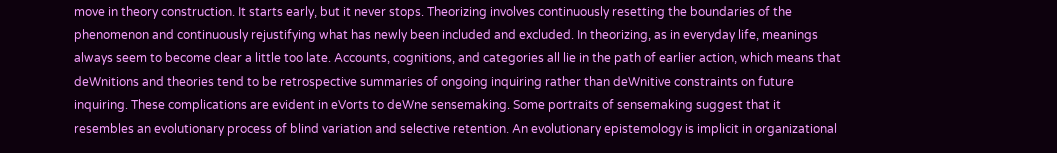move in theory construction. It starts early, but it never stops. Theorizing involves continuously resetting the boundaries of the phenomenon and continuously rejustifying what has newly been included and excluded. In theorizing, as in everyday life, meanings always seem to become clear a little too late. Accounts, cognitions, and categories all lie in the path of earlier action, which means that deWnitions and theories tend to be retrospective summaries of ongoing inquiring rather than deWnitive constraints on future inquiring. These complications are evident in eVorts to deWne sensemaking. Some portraits of sensemaking suggest that it resembles an evolutionary process of blind variation and selective retention. An evolutionary epistemology is implicit in organizational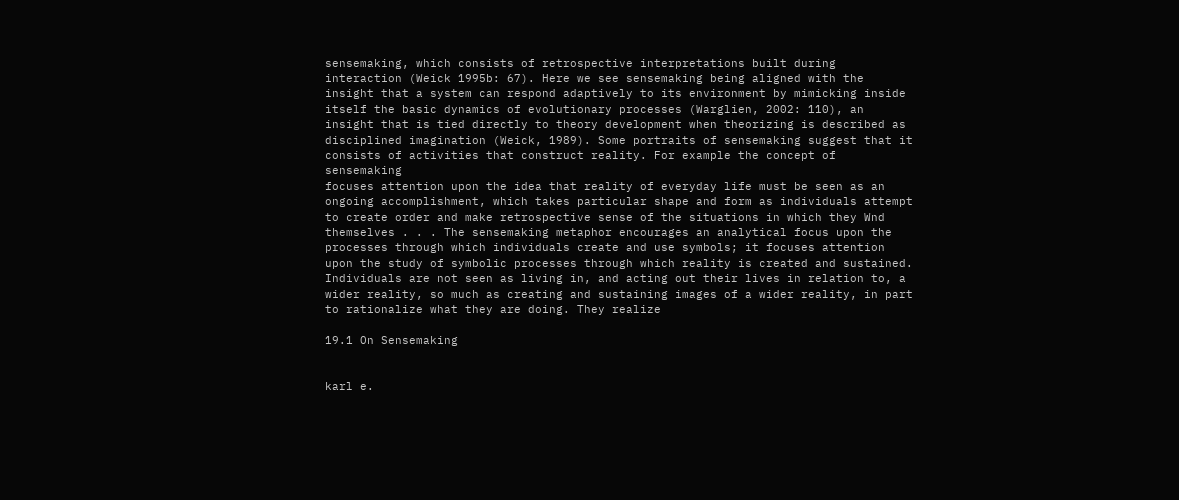sensemaking, which consists of retrospective interpretations built during interaction (Weick 1995b: 67). Here we see sensemaking being aligned with the insight that a system can respond adaptively to its environment by mimicking inside itself the basic dynamics of evolutionary processes (Warglien, 2002: 110), an insight that is tied directly to theory development when theorizing is described as disciplined imagination (Weick, 1989). Some portraits of sensemaking suggest that it consists of activities that construct reality. For example the concept of sensemaking
focuses attention upon the idea that reality of everyday life must be seen as an ongoing accomplishment, which takes particular shape and form as individuals attempt to create order and make retrospective sense of the situations in which they Wnd themselves . . . The sensemaking metaphor encourages an analytical focus upon the processes through which individuals create and use symbols; it focuses attention upon the study of symbolic processes through which reality is created and sustained. Individuals are not seen as living in, and acting out their lives in relation to, a wider reality, so much as creating and sustaining images of a wider reality, in part to rationalize what they are doing. They realize

19.1 On Sensemaking


karl e.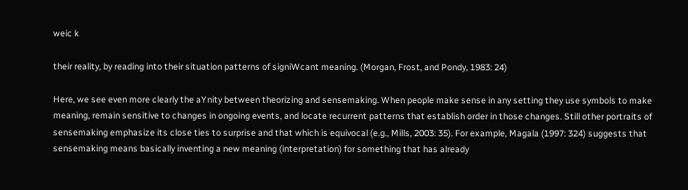weic k

their reality, by reading into their situation patterns of signiWcant meaning. (Morgan, Frost, and Pondy, 1983: 24)

Here, we see even more clearly the aYnity between theorizing and sensemaking. When people make sense in any setting they use symbols to make meaning, remain sensitive to changes in ongoing events, and locate recurrent patterns that establish order in those changes. Still other portraits of sensemaking emphasize its close ties to surprise and that which is equivocal (e.g., Mills, 2003: 35). For example, Magala (1997: 324) suggests that sensemaking means basically inventing a new meaning (interpretation) for something that has already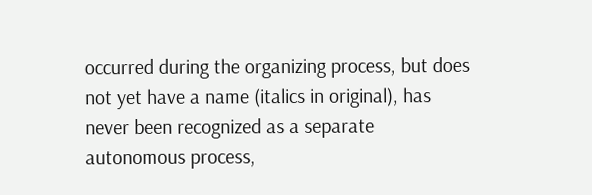occurred during the organizing process, but does not yet have a name (italics in original), has never been recognized as a separate autonomous process,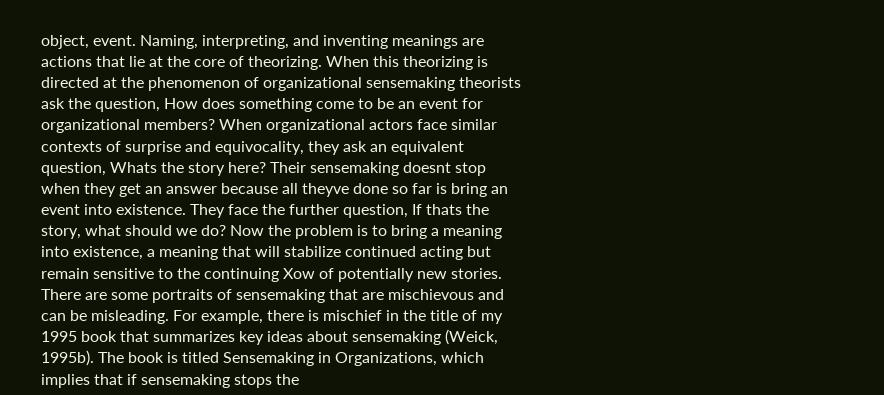object, event. Naming, interpreting, and inventing meanings are actions that lie at the core of theorizing. When this theorizing is directed at the phenomenon of organizational sensemaking theorists ask the question, How does something come to be an event for organizational members? When organizational actors face similar contexts of surprise and equivocality, they ask an equivalent question, Whats the story here? Their sensemaking doesnt stop when they get an answer because all theyve done so far is bring an event into existence. They face the further question, If thats the story, what should we do? Now the problem is to bring a meaning into existence, a meaning that will stabilize continued acting but remain sensitive to the continuing Xow of potentially new stories. There are some portraits of sensemaking that are mischievous and can be misleading. For example, there is mischief in the title of my 1995 book that summarizes key ideas about sensemaking (Weick, 1995b). The book is titled Sensemaking in Organizations, which implies that if sensemaking stops the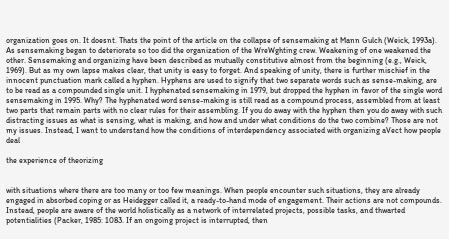organization goes on. It doesnt. Thats the point of the article on the collapse of sensemaking at Mann Gulch (Weick, 1993a). As sensemaking began to deteriorate so too did the organization of the WreWghting crew. Weakening of one weakened the other. Sensemaking and organizing have been described as mutually constitutive almost from the beginning (e.g., Weick, 1969). But as my own lapse makes clear, that unity is easy to forget. And speaking of unity, there is further mischief in the innocent punctuation mark called a hyphen. Hyphens are used to signify that two separate words such as sense-making, are to be read as a compounded single unit. I hyphenated sensemaking in 1979, but dropped the hyphen in favor of the single word sensemaking in 1995. Why? The hyphenated word sense-making is still read as a compound process, assembled from at least two parts that remain parts with no clear rules for their assembling. If you do away with the hyphen then you do away with such distracting issues as what is sensing, what is making, and how and under what conditions do the two combine? Those are not my issues. Instead, I want to understand how the conditions of interdependency associated with organizing aVect how people deal

the experience of theorizing


with situations where there are too many or too few meanings. When people encounter such situations, they are already engaged in absorbed coping or as Heidegger called it, a ready-to-hand mode of engagement. Their actions are not compounds. Instead, people are aware of the world holistically as a network of interrelated projects, possible tasks, and thwarted potentialities (Packer, 1985: 1083. If an ongoing project is interrupted, then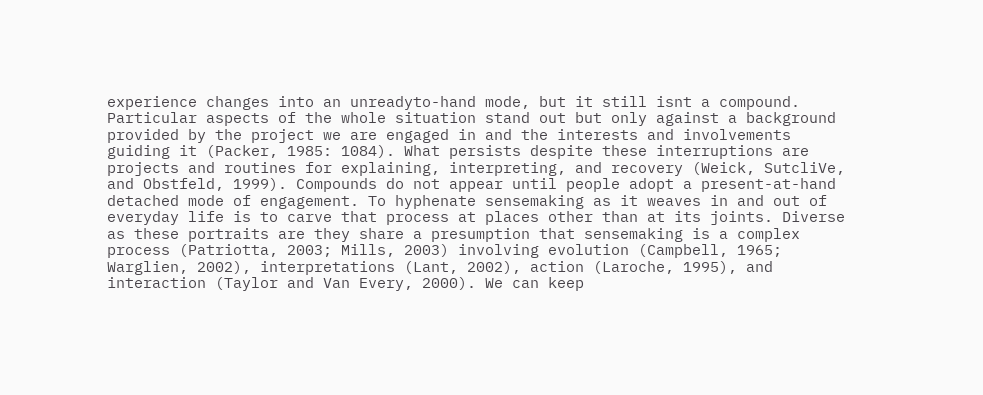experience changes into an unreadyto-hand mode, but it still isnt a compound. Particular aspects of the whole situation stand out but only against a background provided by the project we are engaged in and the interests and involvements guiding it (Packer, 1985: 1084). What persists despite these interruptions are projects and routines for explaining, interpreting, and recovery (Weick, SutcliVe, and Obstfeld, 1999). Compounds do not appear until people adopt a present-at-hand detached mode of engagement. To hyphenate sensemaking as it weaves in and out of everyday life is to carve that process at places other than at its joints. Diverse as these portraits are they share a presumption that sensemaking is a complex process (Patriotta, 2003; Mills, 2003) involving evolution (Campbell, 1965; Warglien, 2002), interpretations (Lant, 2002), action (Laroche, 1995), and interaction (Taylor and Van Every, 2000). We can keep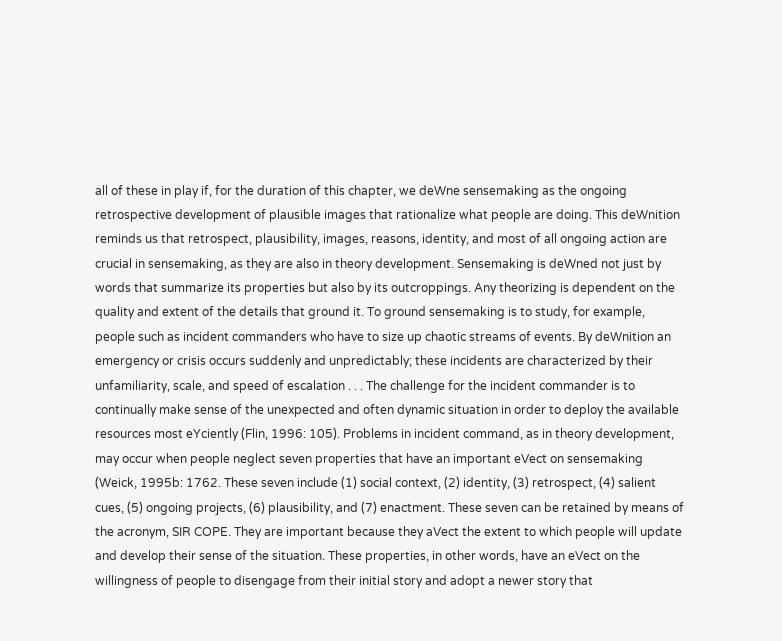all of these in play if, for the duration of this chapter, we deWne sensemaking as the ongoing retrospective development of plausible images that rationalize what people are doing. This deWnition reminds us that retrospect, plausibility, images, reasons, identity, and most of all ongoing action are crucial in sensemaking, as they are also in theory development. Sensemaking is deWned not just by words that summarize its properties but also by its outcroppings. Any theorizing is dependent on the quality and extent of the details that ground it. To ground sensemaking is to study, for example, people such as incident commanders who have to size up chaotic streams of events. By deWnition an emergency or crisis occurs suddenly and unpredictably; these incidents are characterized by their unfamiliarity, scale, and speed of escalation . . . The challenge for the incident commander is to continually make sense of the unexpected and often dynamic situation in order to deploy the available resources most eYciently (Flin, 1996: 105). Problems in incident command, as in theory development, may occur when people neglect seven properties that have an important eVect on sensemaking (Weick, 1995b: 1762. These seven include (1) social context, (2) identity, (3) retrospect, (4) salient cues, (5) ongoing projects, (6) plausibility, and (7) enactment. These seven can be retained by means of the acronym, SIR COPE. They are important because they aVect the extent to which people will update and develop their sense of the situation. These properties, in other words, have an eVect on the willingness of people to disengage from their initial story and adopt a newer story that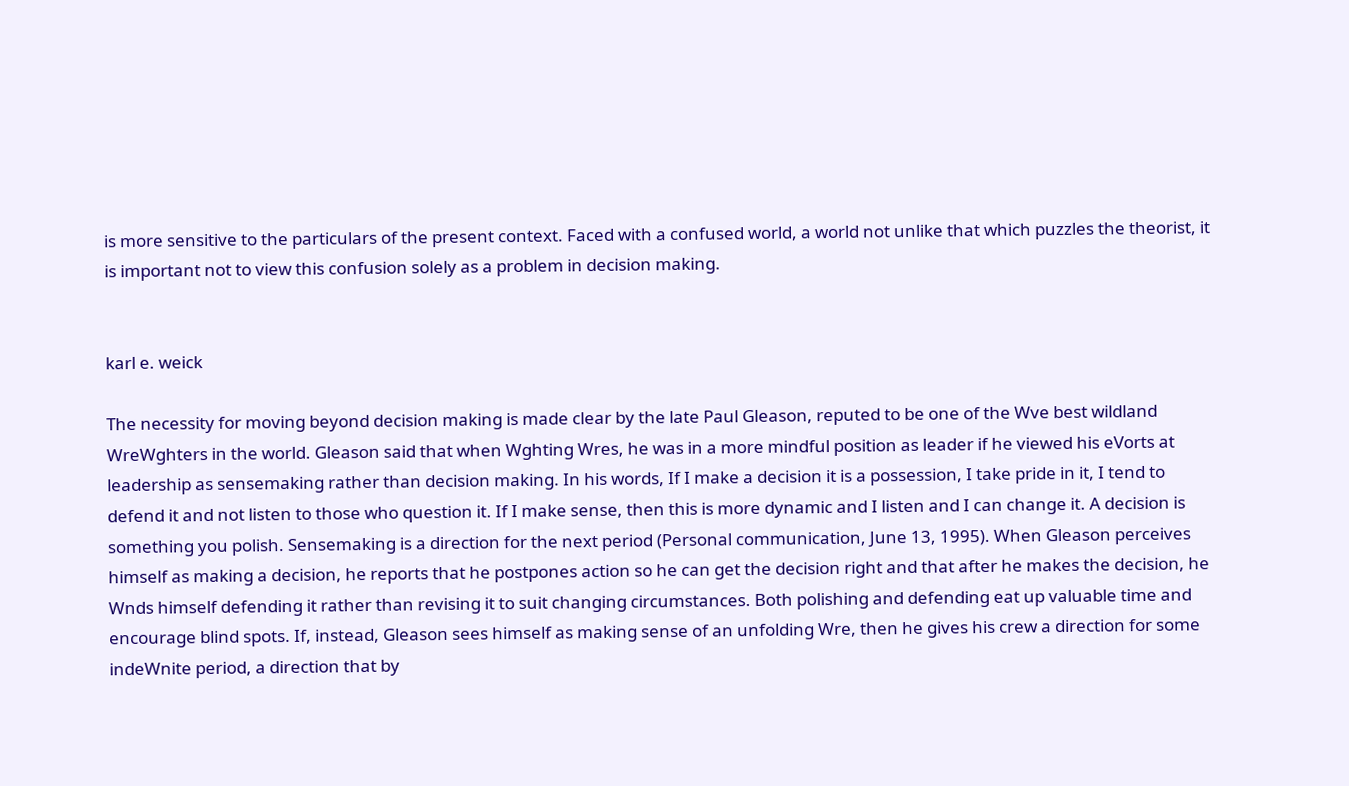is more sensitive to the particulars of the present context. Faced with a confused world, a world not unlike that which puzzles the theorist, it is important not to view this confusion solely as a problem in decision making.


karl e. weick

The necessity for moving beyond decision making is made clear by the late Paul Gleason, reputed to be one of the Wve best wildland WreWghters in the world. Gleason said that when Wghting Wres, he was in a more mindful position as leader if he viewed his eVorts at leadership as sensemaking rather than decision making. In his words, If I make a decision it is a possession, I take pride in it, I tend to defend it and not listen to those who question it. If I make sense, then this is more dynamic and I listen and I can change it. A decision is something you polish. Sensemaking is a direction for the next period (Personal communication, June 13, 1995). When Gleason perceives himself as making a decision, he reports that he postpones action so he can get the decision right and that after he makes the decision, he Wnds himself defending it rather than revising it to suit changing circumstances. Both polishing and defending eat up valuable time and encourage blind spots. If, instead, Gleason sees himself as making sense of an unfolding Wre, then he gives his crew a direction for some indeWnite period, a direction that by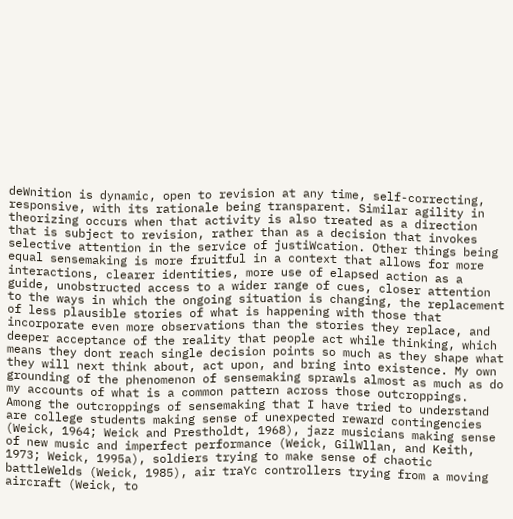deWnition is dynamic, open to revision at any time, self-correcting, responsive, with its rationale being transparent. Similar agility in theorizing occurs when that activity is also treated as a direction that is subject to revision, rather than as a decision that invokes selective attention in the service of justiWcation. Other things being equal sensemaking is more fruitful in a context that allows for more interactions, clearer identities, more use of elapsed action as a guide, unobstructed access to a wider range of cues, closer attention to the ways in which the ongoing situation is changing, the replacement of less plausible stories of what is happening with those that incorporate even more observations than the stories they replace, and deeper acceptance of the reality that people act while thinking, which means they dont reach single decision points so much as they shape what they will next think about, act upon, and bring into existence. My own grounding of the phenomenon of sensemaking sprawls almost as much as do my accounts of what is a common pattern across those outcroppings. Among the outcroppings of sensemaking that I have tried to understand are college students making sense of unexpected reward contingencies (Weick, 1964; Weick and Prestholdt, 1968), jazz musicians making sense of new music and imperfect performance (Weick, GilWllan, and Keith, 1973; Weick, 1995a), soldiers trying to make sense of chaotic battleWelds (Weick, 1985), air traYc controllers trying from a moving aircraft (Weick, to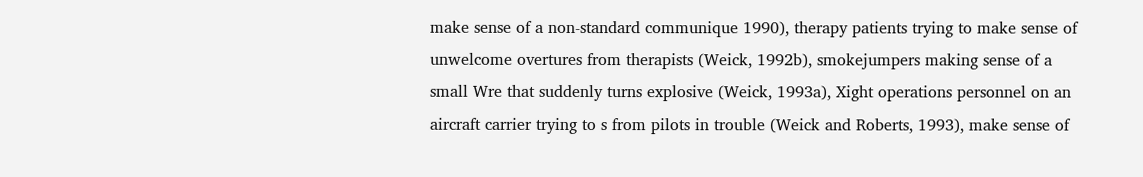make sense of a non-standard communique 1990), therapy patients trying to make sense of unwelcome overtures from therapists (Weick, 1992b), smokejumpers making sense of a small Wre that suddenly turns explosive (Weick, 1993a), Xight operations personnel on an aircraft carrier trying to s from pilots in trouble (Weick and Roberts, 1993), make sense of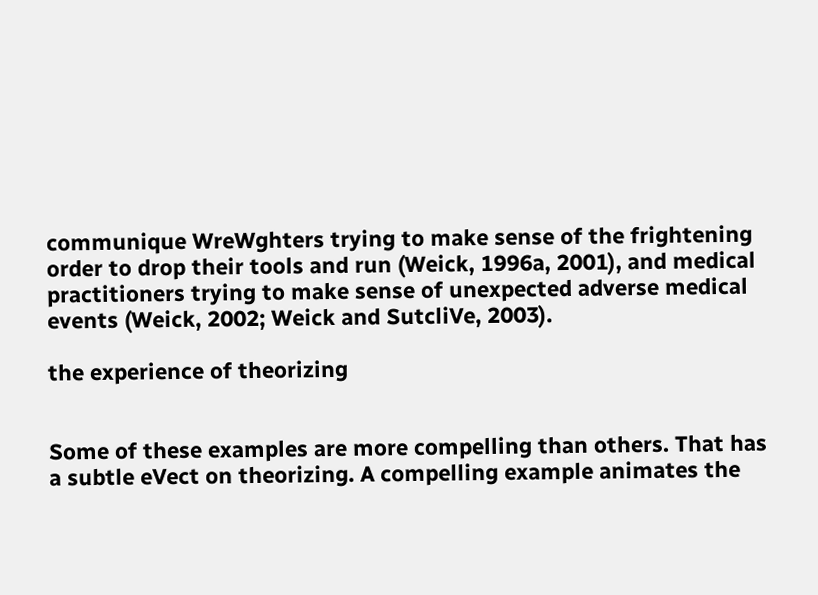communique WreWghters trying to make sense of the frightening order to drop their tools and run (Weick, 1996a, 2001), and medical practitioners trying to make sense of unexpected adverse medical events (Weick, 2002; Weick and SutcliVe, 2003).

the experience of theorizing


Some of these examples are more compelling than others. That has a subtle eVect on theorizing. A compelling example animates the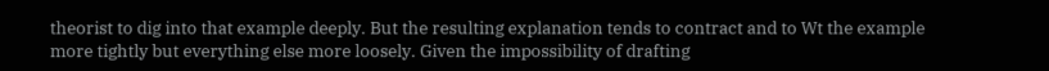theorist to dig into that example deeply. But the resulting explanation tends to contract and to Wt the example more tightly but everything else more loosely. Given the impossibility of drafting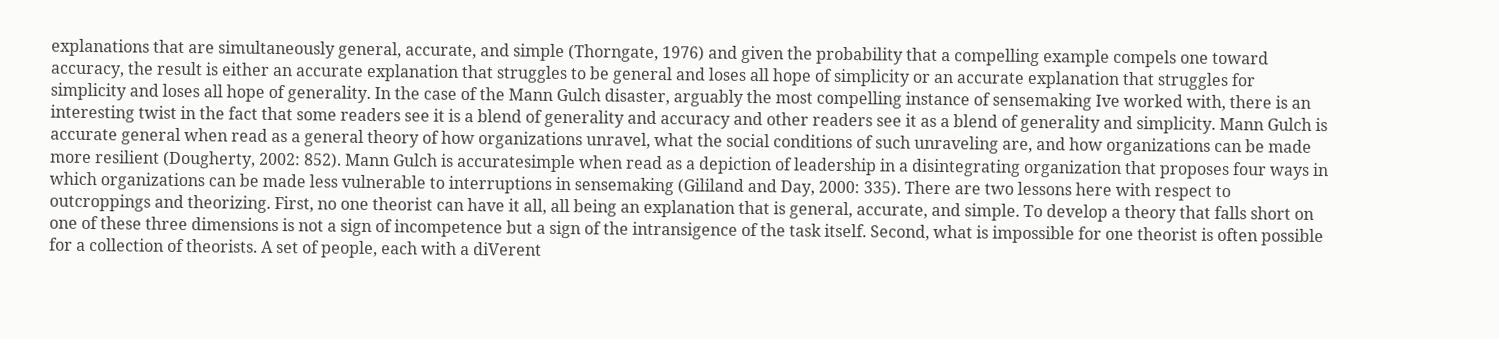explanations that are simultaneously general, accurate, and simple (Thorngate, 1976) and given the probability that a compelling example compels one toward accuracy, the result is either an accurate explanation that struggles to be general and loses all hope of simplicity or an accurate explanation that struggles for simplicity and loses all hope of generality. In the case of the Mann Gulch disaster, arguably the most compelling instance of sensemaking Ive worked with, there is an interesting twist in the fact that some readers see it is a blend of generality and accuracy and other readers see it as a blend of generality and simplicity. Mann Gulch is accurate general when read as a general theory of how organizations unravel, what the social conditions of such unraveling are, and how organizations can be made more resilient (Dougherty, 2002: 852). Mann Gulch is accuratesimple when read as a depiction of leadership in a disintegrating organization that proposes four ways in which organizations can be made less vulnerable to interruptions in sensemaking (Gililand and Day, 2000: 335). There are two lessons here with respect to outcroppings and theorizing. First, no one theorist can have it all, all being an explanation that is general, accurate, and simple. To develop a theory that falls short on one of these three dimensions is not a sign of incompetence but a sign of the intransigence of the task itself. Second, what is impossible for one theorist is often possible for a collection of theorists. A set of people, each with a diVerent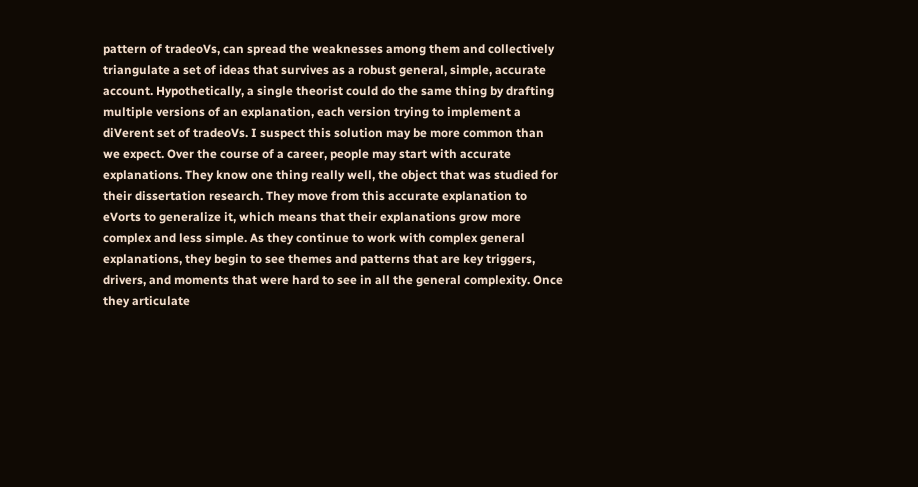pattern of tradeoVs, can spread the weaknesses among them and collectively triangulate a set of ideas that survives as a robust general, simple, accurate account. Hypothetically, a single theorist could do the same thing by drafting multiple versions of an explanation, each version trying to implement a diVerent set of tradeoVs. I suspect this solution may be more common than we expect. Over the course of a career, people may start with accurate explanations. They know one thing really well, the object that was studied for their dissertation research. They move from this accurate explanation to eVorts to generalize it, which means that their explanations grow more complex and less simple. As they continue to work with complex general explanations, they begin to see themes and patterns that are key triggers, drivers, and moments that were hard to see in all the general complexity. Once they articulate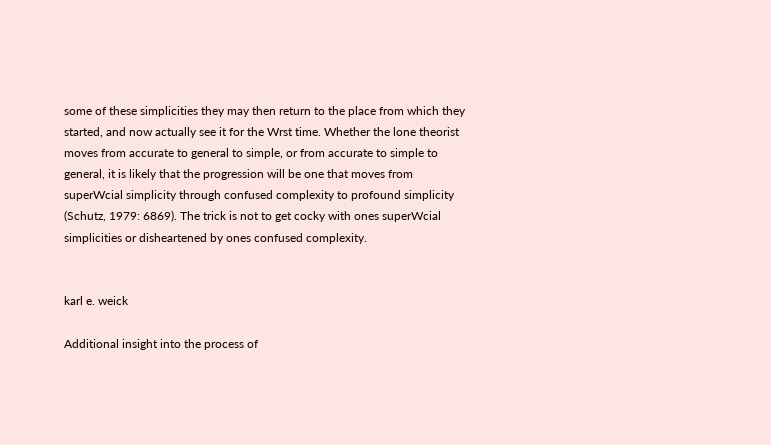some of these simplicities they may then return to the place from which they started, and now actually see it for the Wrst time. Whether the lone theorist moves from accurate to general to simple, or from accurate to simple to general, it is likely that the progression will be one that moves from superWcial simplicity through confused complexity to profound simplicity (Schutz, 1979: 6869). The trick is not to get cocky with ones superWcial simplicities or disheartened by ones confused complexity.


karl e. weick

Additional insight into the process of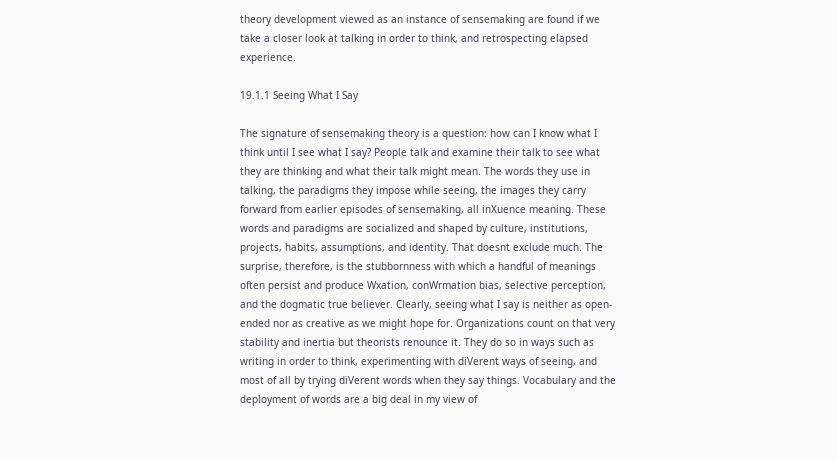theory development viewed as an instance of sensemaking are found if we take a closer look at talking in order to think, and retrospecting elapsed experience.

19.1.1 Seeing What I Say

The signature of sensemaking theory is a question: how can I know what I think until I see what I say? People talk and examine their talk to see what they are thinking and what their talk might mean. The words they use in talking, the paradigms they impose while seeing, the images they carry forward from earlier episodes of sensemaking, all inXuence meaning. These words and paradigms are socialized and shaped by culture, institutions, projects, habits, assumptions, and identity. That doesnt exclude much. The surprise, therefore, is the stubbornness with which a handful of meanings often persist and produce Wxation, conWrmation bias, selective perception, and the dogmatic true believer. Clearly, seeing what I say is neither as open-ended nor as creative as we might hope for. Organizations count on that very stability and inertia but theorists renounce it. They do so in ways such as writing in order to think, experimenting with diVerent ways of seeing, and most of all by trying diVerent words when they say things. Vocabulary and the deployment of words are a big deal in my view of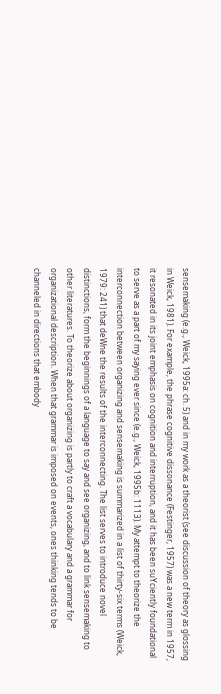sensemaking (e.g., Weick, 1995a: ch. 5) and in my work as a theorist (see discussion of theory as glossing in Weick, 1981). For example, the phrase cognitive dissonance (Festinger, 1957) was a new term in 1957, it resonated in its joint emphasis on cognition and interruption, and it has been suYciently foundational to serve as a part of my saying ever since (e.g., Weick, 1995b: 1113). My attempt to theorize the interconnection between organizing and sensemaking is summarized in a list of thirty-six terms (Weick, 1979: 241) that deWne the results of the interconnecting. The list serves to introduce novel distinctions, form the beginnings of a language to say and see organizing, and to link sensemaking to other literatures. To theorize about organizing is partly to craft a vocabulary and a grammar for organizational description. When that grammar is imposed on events, ones thinking tends to be channeled in directions that embody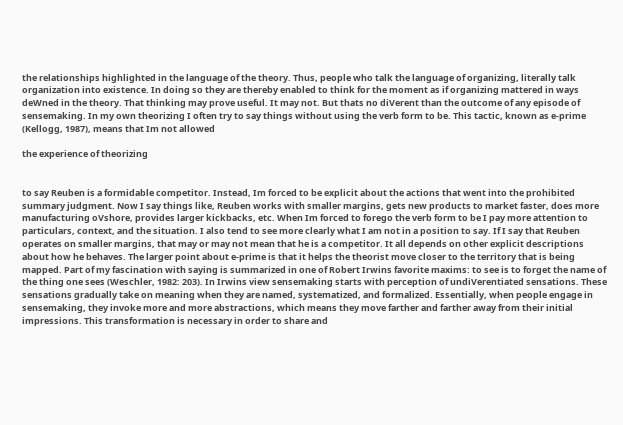the relationships highlighted in the language of the theory. Thus, people who talk the language of organizing, literally talk organization into existence. In doing so they are thereby enabled to think for the moment as if organizing mattered in ways deWned in the theory. That thinking may prove useful. It may not. But thats no diVerent than the outcome of any episode of sensemaking. In my own theorizing I often try to say things without using the verb form to be. This tactic, known as e-prime (Kellogg, 1987), means that Im not allowed

the experience of theorizing


to say Reuben is a formidable competitor. Instead, Im forced to be explicit about the actions that went into the prohibited summary judgment. Now I say things like, Reuben works with smaller margins, gets new products to market faster, does more manufacturing oVshore, provides larger kickbacks, etc. When Im forced to forego the verb form to be I pay more attention to particulars, context, and the situation. I also tend to see more clearly what I am not in a position to say. If I say that Reuben operates on smaller margins, that may or may not mean that he is a competitor. It all depends on other explicit descriptions about how he behaves. The larger point about e-prime is that it helps the theorist move closer to the territory that is being mapped. Part of my fascination with saying is summarized in one of Robert Irwins favorite maxims: to see is to forget the name of the thing one sees (Weschler, 1982: 203). In Irwins view sensemaking starts with perception of undiVerentiated sensations. These sensations gradually take on meaning when they are named, systematized, and formalized. Essentially, when people engage in sensemaking, they invoke more and more abstractions, which means they move farther and farther away from their initial impressions. This transformation is necessary in order to share and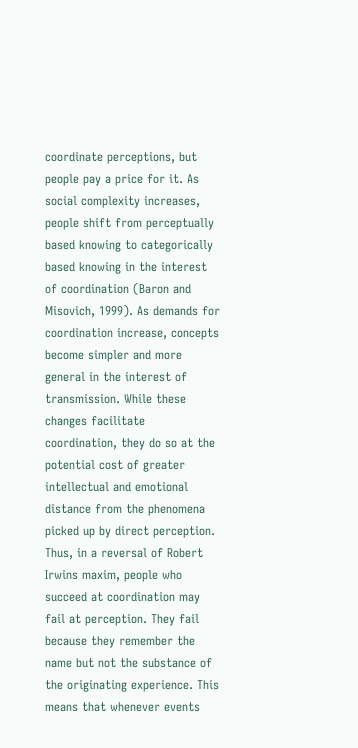coordinate perceptions, but people pay a price for it. As social complexity increases, people shift from perceptually based knowing to categorically based knowing in the interest of coordination (Baron and Misovich, 1999). As demands for coordination increase, concepts become simpler and more general in the interest of transmission. While these changes facilitate coordination, they do so at the potential cost of greater intellectual and emotional distance from the phenomena picked up by direct perception. Thus, in a reversal of Robert Irwins maxim, people who succeed at coordination may fail at perception. They fail because they remember the name but not the substance of the originating experience. This means that whenever events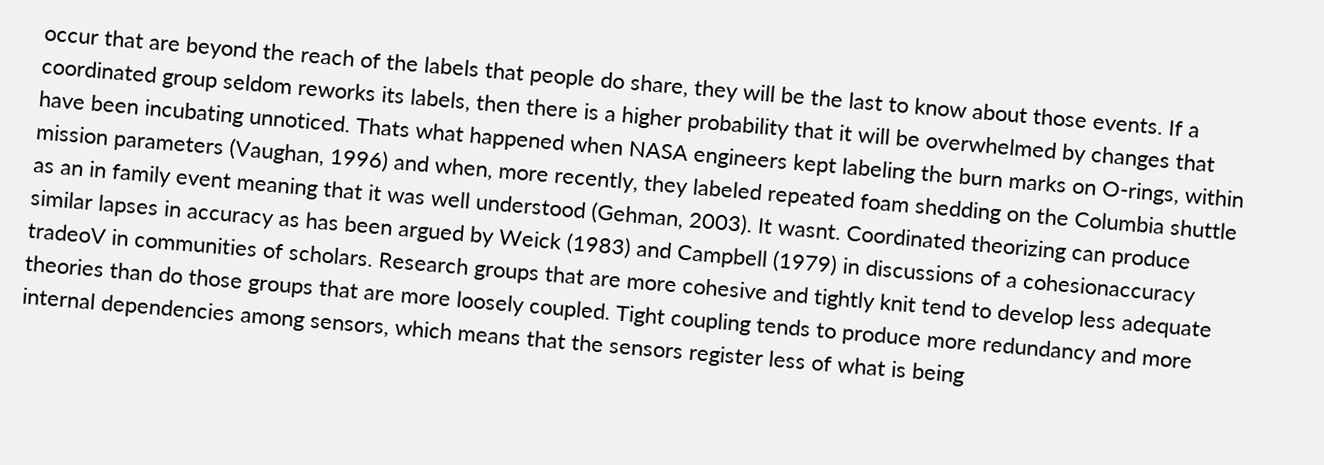occur that are beyond the reach of the labels that people do share, they will be the last to know about those events. If a coordinated group seldom reworks its labels, then there is a higher probability that it will be overwhelmed by changes that have been incubating unnoticed. Thats what happened when NASA engineers kept labeling the burn marks on O-rings, within mission parameters (Vaughan, 1996) and when, more recently, they labeled repeated foam shedding on the Columbia shuttle as an in family event meaning that it was well understood (Gehman, 2003). It wasnt. Coordinated theorizing can produce similar lapses in accuracy as has been argued by Weick (1983) and Campbell (1979) in discussions of a cohesionaccuracy tradeoV in communities of scholars. Research groups that are more cohesive and tightly knit tend to develop less adequate theories than do those groups that are more loosely coupled. Tight coupling tends to produce more redundancy and more internal dependencies among sensors, which means that the sensors register less of what is being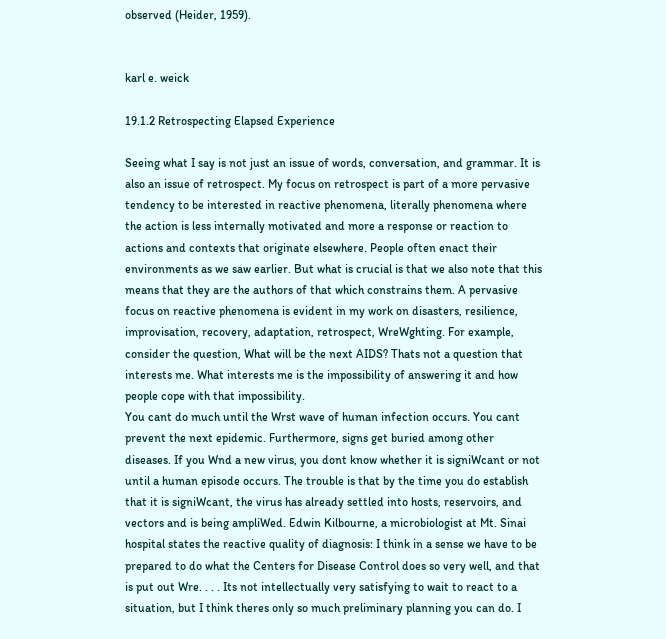observed (Heider, 1959).


karl e. weick

19.1.2 Retrospecting Elapsed Experience

Seeing what I say is not just an issue of words, conversation, and grammar. It is also an issue of retrospect. My focus on retrospect is part of a more pervasive tendency to be interested in reactive phenomena, literally phenomena where the action is less internally motivated and more a response or reaction to actions and contexts that originate elsewhere. People often enact their environments as we saw earlier. But what is crucial is that we also note that this means that they are the authors of that which constrains them. A pervasive focus on reactive phenomena is evident in my work on disasters, resilience, improvisation, recovery, adaptation, retrospect, WreWghting. For example, consider the question, What will be the next AIDS? Thats not a question that interests me. What interests me is the impossibility of answering it and how people cope with that impossibility.
You cant do much until the Wrst wave of human infection occurs. You cant prevent the next epidemic. Furthermore, signs get buried among other diseases. If you Wnd a new virus, you dont know whether it is signiWcant or not until a human episode occurs. The trouble is that by the time you do establish that it is signiWcant, the virus has already settled into hosts, reservoirs, and vectors and is being ampliWed. Edwin Kilbourne, a microbiologist at Mt. Sinai hospital states the reactive quality of diagnosis: I think in a sense we have to be prepared to do what the Centers for Disease Control does so very well, and that is put out Wre. . . . Its not intellectually very satisfying to wait to react to a situation, but I think theres only so much preliminary planning you can do. I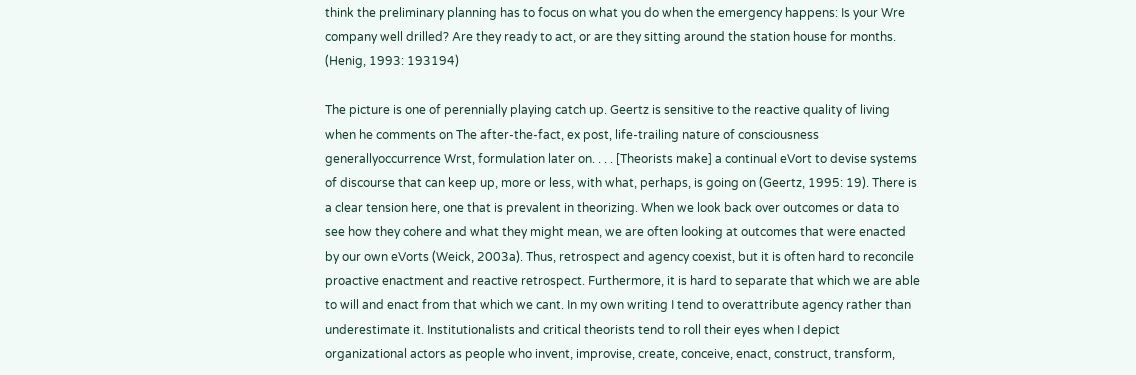think the preliminary planning has to focus on what you do when the emergency happens: Is your Wre company well drilled? Are they ready to act, or are they sitting around the station house for months. (Henig, 1993: 193194)

The picture is one of perennially playing catch up. Geertz is sensitive to the reactive quality of living when he comments on The after-the-fact, ex post, life-trailing nature of consciousness generallyoccurrence Wrst, formulation later on. . . . [Theorists make] a continual eVort to devise systems of discourse that can keep up, more or less, with what, perhaps, is going on (Geertz, 1995: 19). There is a clear tension here, one that is prevalent in theorizing. When we look back over outcomes or data to see how they cohere and what they might mean, we are often looking at outcomes that were enacted by our own eVorts (Weick, 2003a). Thus, retrospect and agency coexist, but it is often hard to reconcile proactive enactment and reactive retrospect. Furthermore, it is hard to separate that which we are able to will and enact from that which we cant. In my own writing I tend to overattribute agency rather than underestimate it. Institutionalists and critical theorists tend to roll their eyes when I depict organizational actors as people who invent, improvise, create, conceive, enact, construct, transform,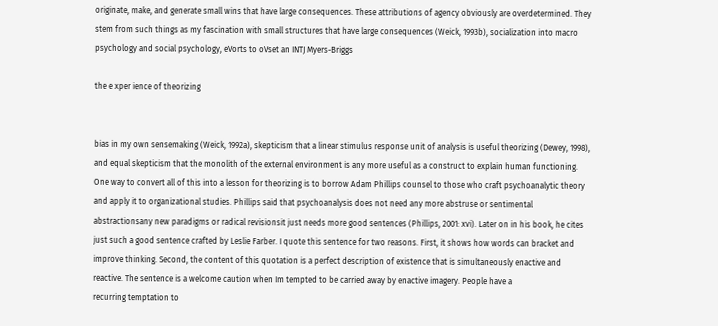originate, make, and generate small wins that have large consequences. These attributions of agency obviously are overdetermined. They stem from such things as my fascination with small structures that have large consequences (Weick, 1993b), socialization into macro psychology and social psychology, eVorts to oVset an INTJ Myers-Briggs

the e xper ience of theorizing


bias in my own sensemaking (Weick, 1992a), skepticism that a linear stimulus response unit of analysis is useful theorizing (Dewey, 1998), and equal skepticism that the monolith of the external environment is any more useful as a construct to explain human functioning. One way to convert all of this into a lesson for theorizing is to borrow Adam Phillips counsel to those who craft psychoanalytic theory and apply it to organizational studies. Phillips said that psychoanalysis does not need any more abstruse or sentimental abstractionsany new paradigms or radical revisionsit just needs more good sentences (Phillips, 2001: xvi). Later on in his book, he cites just such a good sentence crafted by Leslie Farber. I quote this sentence for two reasons. First, it shows how words can bracket and improve thinking. Second, the content of this quotation is a perfect description of existence that is simultaneously enactive and reactive. The sentence is a welcome caution when Im tempted to be carried away by enactive imagery. People have a
recurring temptation to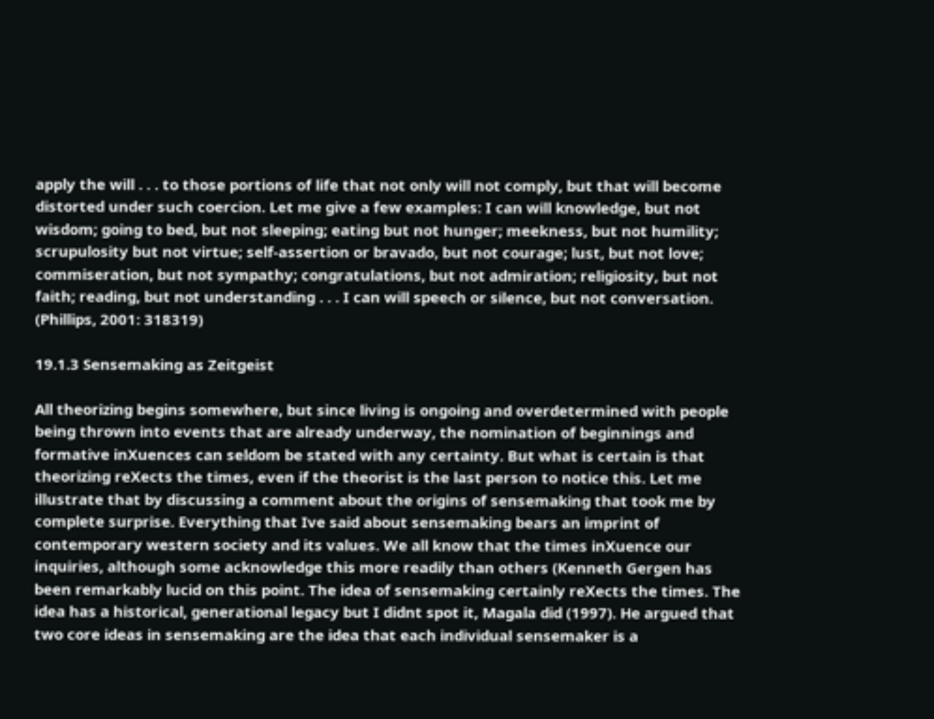apply the will . . . to those portions of life that not only will not comply, but that will become distorted under such coercion. Let me give a few examples: I can will knowledge, but not wisdom; going to bed, but not sleeping; eating but not hunger; meekness, but not humility; scrupulosity but not virtue; self-assertion or bravado, but not courage; lust, but not love; commiseration, but not sympathy; congratulations, but not admiration; religiosity, but not faith; reading, but not understanding . . . I can will speech or silence, but not conversation. (Phillips, 2001: 318319)

19.1.3 Sensemaking as Zeitgeist

All theorizing begins somewhere, but since living is ongoing and overdetermined with people being thrown into events that are already underway, the nomination of beginnings and formative inXuences can seldom be stated with any certainty. But what is certain is that theorizing reXects the times, even if the theorist is the last person to notice this. Let me illustrate that by discussing a comment about the origins of sensemaking that took me by complete surprise. Everything that Ive said about sensemaking bears an imprint of contemporary western society and its values. We all know that the times inXuence our inquiries, although some acknowledge this more readily than others (Kenneth Gergen has been remarkably lucid on this point. The idea of sensemaking certainly reXects the times. The idea has a historical, generational legacy but I didnt spot it, Magala did (1997). He argued that two core ideas in sensemaking are the idea that each individual sensemaker is a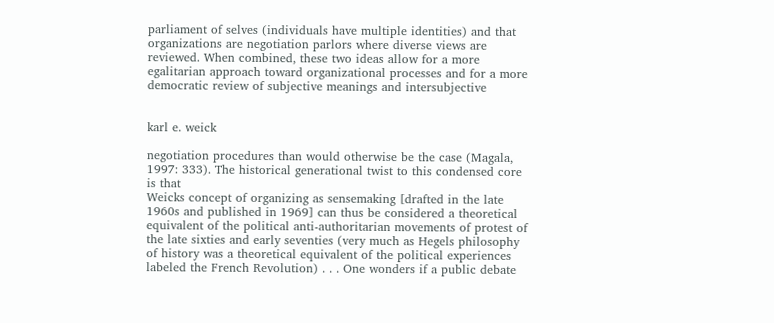parliament of selves (individuals have multiple identities) and that organizations are negotiation parlors where diverse views are reviewed. When combined, these two ideas allow for a more egalitarian approach toward organizational processes and for a more democratic review of subjective meanings and intersubjective


karl e. weick

negotiation procedures than would otherwise be the case (Magala, 1997: 333). The historical generational twist to this condensed core is that
Weicks concept of organizing as sensemaking [drafted in the late 1960s and published in 1969] can thus be considered a theoretical equivalent of the political anti-authoritarian movements of protest of the late sixties and early seventies (very much as Hegels philosophy of history was a theoretical equivalent of the political experiences labeled the French Revolution) . . . One wonders if a public debate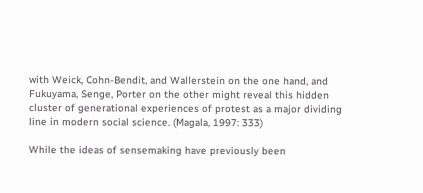with Weick, Cohn-Bendit, and Wallerstein on the one hand, and Fukuyama, Senge, Porter on the other might reveal this hidden cluster of generational experiences of protest as a major dividing line in modern social science. (Magala, 1997: 333)

While the ideas of sensemaking have previously been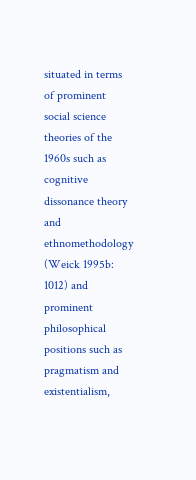situated in terms of prominent social science theories of the 1960s such as cognitive dissonance theory and ethnomethodology (Weick 1995b: 1012) and prominent philosophical positions such as pragmatism and existentialism,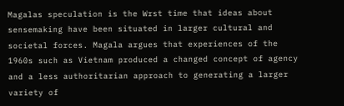Magalas speculation is the Wrst time that ideas about sensemaking have been situated in larger cultural and societal forces. Magala argues that experiences of the 1960s such as Vietnam produced a changed concept of agency and a less authoritarian approach to generating a larger variety of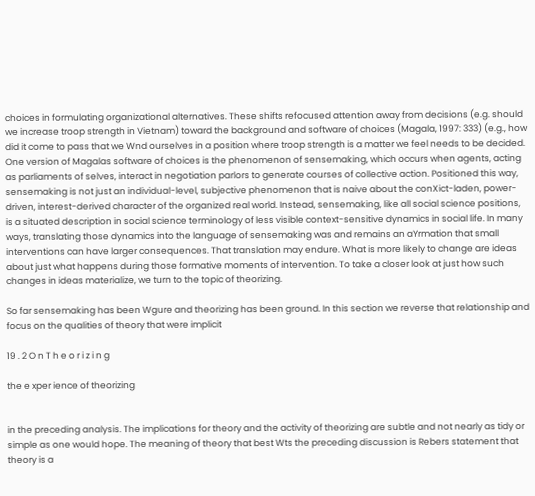choices in formulating organizational alternatives. These shifts refocused attention away from decisions (e.g. should we increase troop strength in Vietnam) toward the background and software of choices (Magala, 1997: 333) (e.g., how did it come to pass that we Wnd ourselves in a position where troop strength is a matter we feel needs to be decided. One version of Magalas software of choices is the phenomenon of sensemaking, which occurs when agents, acting as parliaments of selves, interact in negotiation parlors to generate courses of collective action. Positioned this way, sensemaking is not just an individual-level, subjective phenomenon that is naive about the conXict-laden, power-driven, interest-derived character of the organized real world. Instead, sensemaking, like all social science positions, is a situated description in social science terminology of less visible context-sensitive dynamics in social life. In many ways, translating those dynamics into the language of sensemaking was and remains an aYrmation that small interventions can have larger consequences. That translation may endure. What is more likely to change are ideas about just what happens during those formative moments of intervention. To take a closer look at just how such changes in ideas materialize, we turn to the topic of theorizing.

So far sensemaking has been Wgure and theorizing has been ground. In this section we reverse that relationship and focus on the qualities of theory that were implicit

19 . 2 O n T h e o r i z i n g

the e xper ience of theorizing


in the preceding analysis. The implications for theory and the activity of theorizing are subtle and not nearly as tidy or simple as one would hope. The meaning of theory that best Wts the preceding discussion is Rebers statement that theory is a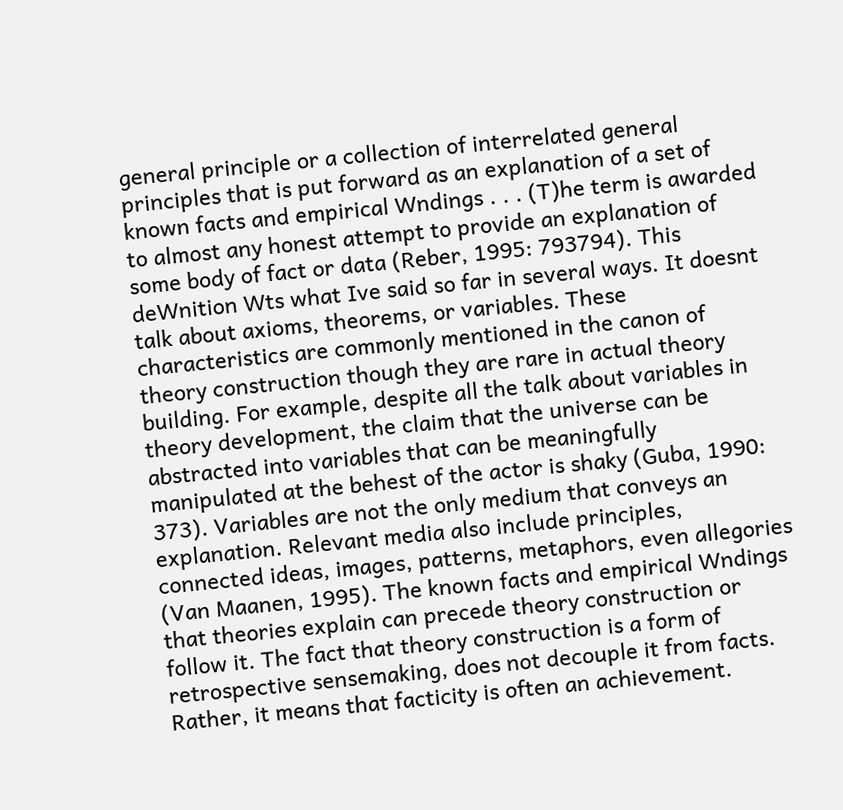general principle or a collection of interrelated general principles that is put forward as an explanation of a set of known facts and empirical Wndings . . . (T)he term is awarded to almost any honest attempt to provide an explanation of some body of fact or data (Reber, 1995: 793794). This deWnition Wts what Ive said so far in several ways. It doesnt talk about axioms, theorems, or variables. These characteristics are commonly mentioned in the canon of theory construction though they are rare in actual theory building. For example, despite all the talk about variables in theory development, the claim that the universe can be abstracted into variables that can be meaningfully manipulated at the behest of the actor is shaky (Guba, 1990: 373). Variables are not the only medium that conveys an explanation. Relevant media also include principles, connected ideas, images, patterns, metaphors, even allegories (Van Maanen, 1995). The known facts and empirical Wndings that theories explain can precede theory construction or follow it. The fact that theory construction is a form of retrospective sensemaking, does not decouple it from facts. Rather, it means that facticity is often an achievement.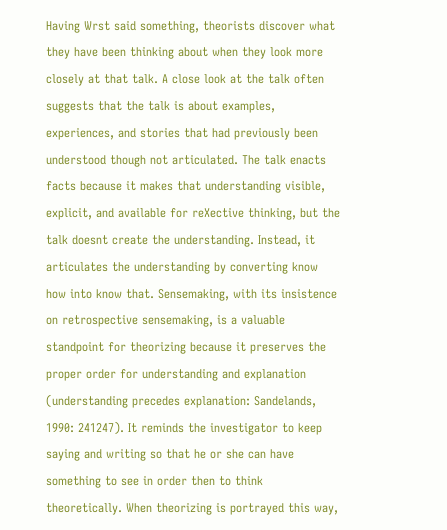Having Wrst said something, theorists discover what they have been thinking about when they look more closely at that talk. A close look at the talk often suggests that the talk is about examples, experiences, and stories that had previously been understood though not articulated. The talk enacts facts because it makes that understanding visible, explicit, and available for reXective thinking, but the talk doesnt create the understanding. Instead, it articulates the understanding by converting know how into know that. Sensemaking, with its insistence on retrospective sensemaking, is a valuable standpoint for theorizing because it preserves the proper order for understanding and explanation (understanding precedes explanation: Sandelands, 1990: 241247). It reminds the investigator to keep saying and writing so that he or she can have something to see in order then to think theoretically. When theorizing is portrayed this way,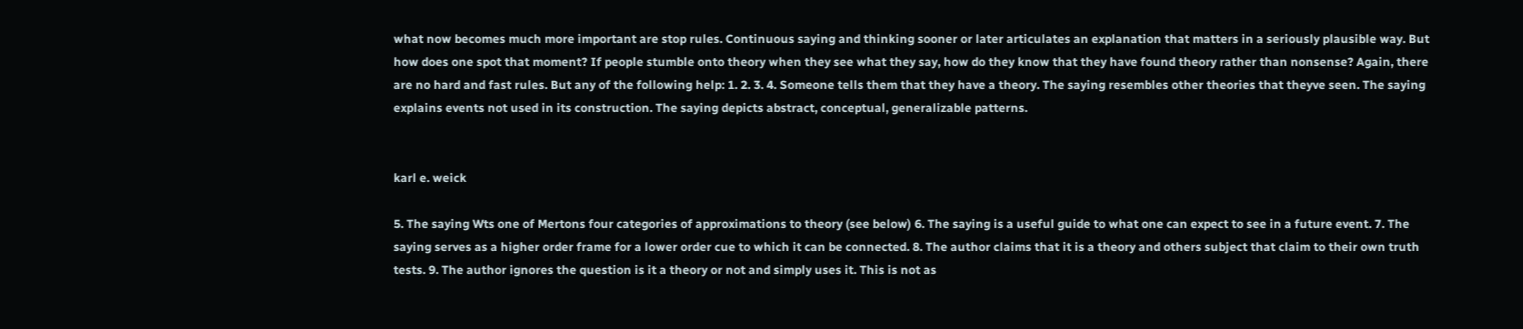what now becomes much more important are stop rules. Continuous saying and thinking sooner or later articulates an explanation that matters in a seriously plausible way. But how does one spot that moment? If people stumble onto theory when they see what they say, how do they know that they have found theory rather than nonsense? Again, there are no hard and fast rules. But any of the following help: 1. 2. 3. 4. Someone tells them that they have a theory. The saying resembles other theories that theyve seen. The saying explains events not used in its construction. The saying depicts abstract, conceptual, generalizable patterns.


karl e. weick

5. The saying Wts one of Mertons four categories of approximations to theory (see below) 6. The saying is a useful guide to what one can expect to see in a future event. 7. The saying serves as a higher order frame for a lower order cue to which it can be connected. 8. The author claims that it is a theory and others subject that claim to their own truth tests. 9. The author ignores the question is it a theory or not and simply uses it. This is not as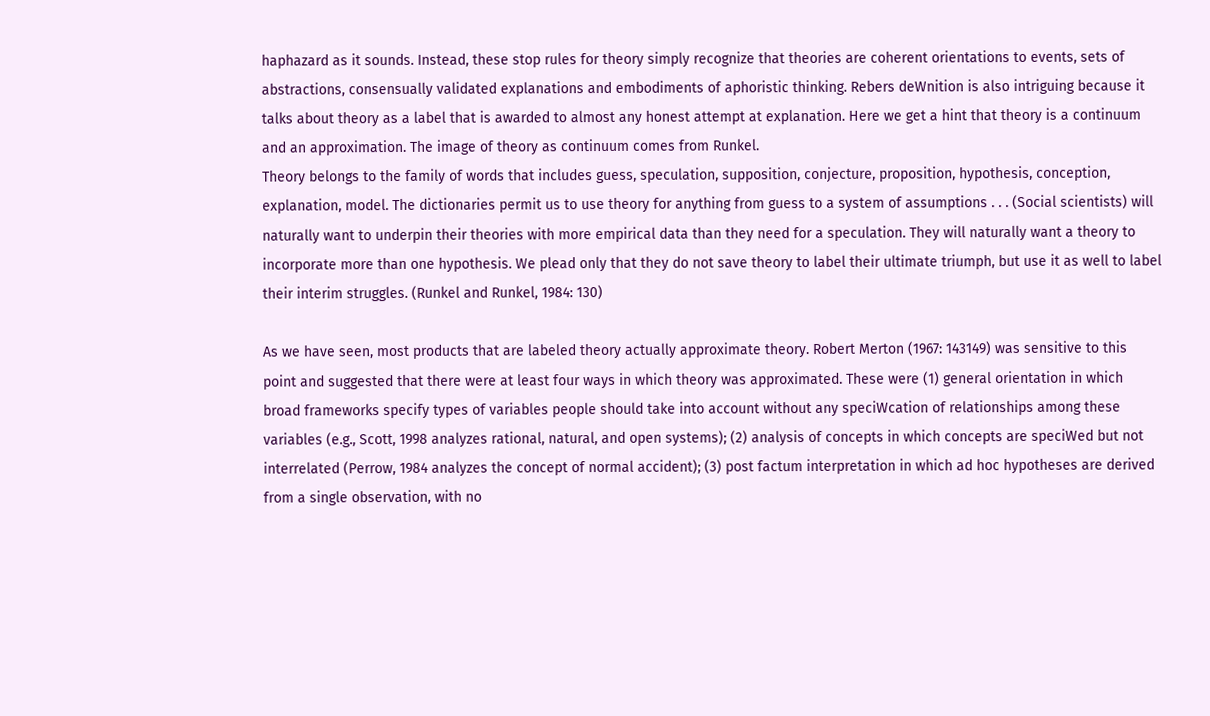haphazard as it sounds. Instead, these stop rules for theory simply recognize that theories are coherent orientations to events, sets of abstractions, consensually validated explanations and embodiments of aphoristic thinking. Rebers deWnition is also intriguing because it talks about theory as a label that is awarded to almost any honest attempt at explanation. Here we get a hint that theory is a continuum and an approximation. The image of theory as continuum comes from Runkel.
Theory belongs to the family of words that includes guess, speculation, supposition, conjecture, proposition, hypothesis, conception, explanation, model. The dictionaries permit us to use theory for anything from guess to a system of assumptions . . . (Social scientists) will naturally want to underpin their theories with more empirical data than they need for a speculation. They will naturally want a theory to incorporate more than one hypothesis. We plead only that they do not save theory to label their ultimate triumph, but use it as well to label their interim struggles. (Runkel and Runkel, 1984: 130)

As we have seen, most products that are labeled theory actually approximate theory. Robert Merton (1967: 143149) was sensitive to this point and suggested that there were at least four ways in which theory was approximated. These were (1) general orientation in which broad frameworks specify types of variables people should take into account without any speciWcation of relationships among these variables (e.g., Scott, 1998 analyzes rational, natural, and open systems); (2) analysis of concepts in which concepts are speciWed but not interrelated (Perrow, 1984 analyzes the concept of normal accident); (3) post factum interpretation in which ad hoc hypotheses are derived from a single observation, with no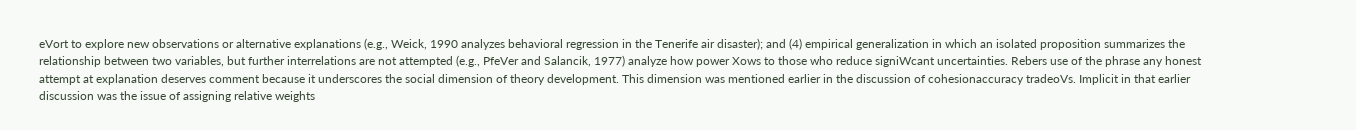eVort to explore new observations or alternative explanations (e.g., Weick, 1990 analyzes behavioral regression in the Tenerife air disaster); and (4) empirical generalization in which an isolated proposition summarizes the relationship between two variables, but further interrelations are not attempted (e.g., PfeVer and Salancik, 1977) analyze how power Xows to those who reduce signiWcant uncertainties. Rebers use of the phrase any honest attempt at explanation deserves comment because it underscores the social dimension of theory development. This dimension was mentioned earlier in the discussion of cohesionaccuracy tradeoVs. Implicit in that earlier discussion was the issue of assigning relative weights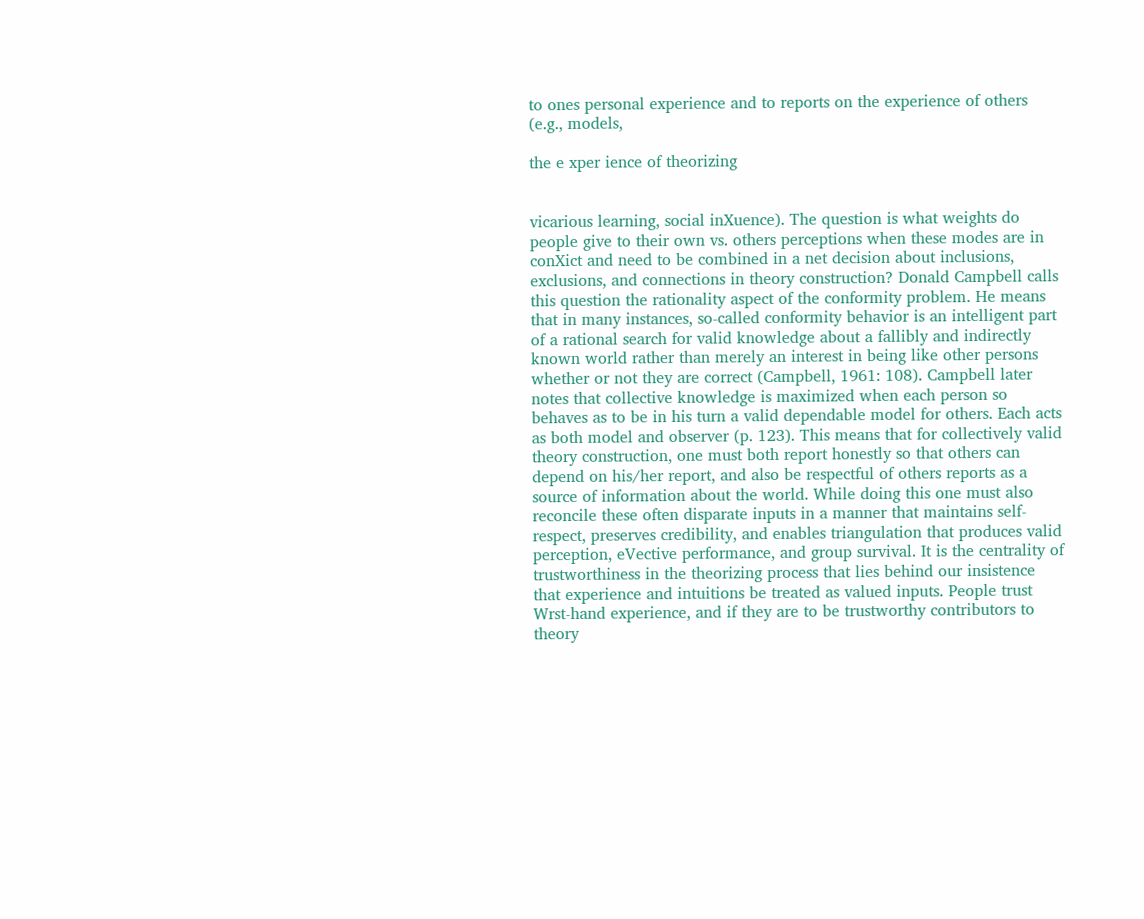to ones personal experience and to reports on the experience of others (e.g., models,

the e xper ience of theorizing


vicarious learning, social inXuence). The question is what weights do people give to their own vs. others perceptions when these modes are in conXict and need to be combined in a net decision about inclusions, exclusions, and connections in theory construction? Donald Campbell calls this question the rationality aspect of the conformity problem. He means that in many instances, so-called conformity behavior is an intelligent part of a rational search for valid knowledge about a fallibly and indirectly known world rather than merely an interest in being like other persons whether or not they are correct (Campbell, 1961: 108). Campbell later notes that collective knowledge is maximized when each person so behaves as to be in his turn a valid dependable model for others. Each acts as both model and observer (p. 123). This means that for collectively valid theory construction, one must both report honestly so that others can depend on his/her report, and also be respectful of others reports as a source of information about the world. While doing this one must also reconcile these often disparate inputs in a manner that maintains self-respect, preserves credibility, and enables triangulation that produces valid perception, eVective performance, and group survival. It is the centrality of trustworthiness in the theorizing process that lies behind our insistence that experience and intuitions be treated as valued inputs. People trust Wrst-hand experience, and if they are to be trustworthy contributors to theory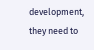development, they need to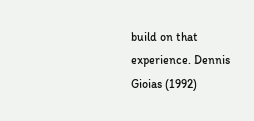build on that experience. Dennis Gioias (1992)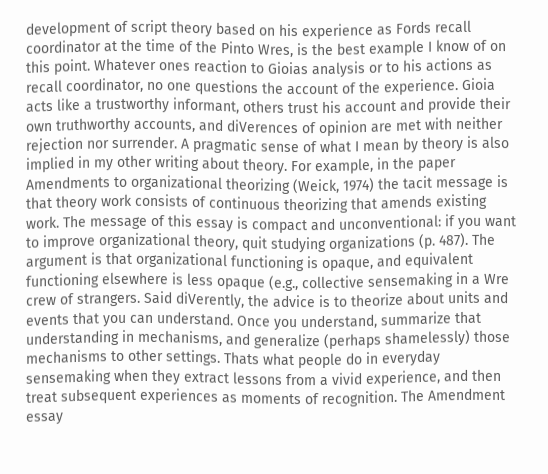development of script theory based on his experience as Fords recall coordinator at the time of the Pinto Wres, is the best example I know of on this point. Whatever ones reaction to Gioias analysis or to his actions as recall coordinator, no one questions the account of the experience. Gioia acts like a trustworthy informant, others trust his account and provide their own truthworthy accounts, and diVerences of opinion are met with neither rejection nor surrender. A pragmatic sense of what I mean by theory is also implied in my other writing about theory. For example, in the paper Amendments to organizational theorizing (Weick, 1974) the tacit message is that theory work consists of continuous theorizing that amends existing work. The message of this essay is compact and unconventional: if you want to improve organizational theory, quit studying organizations (p. 487). The argument is that organizational functioning is opaque, and equivalent functioning elsewhere is less opaque (e.g., collective sensemaking in a Wre crew of strangers. Said diVerently, the advice is to theorize about units and events that you can understand. Once you understand, summarize that understanding in mechanisms, and generalize (perhaps shamelessly) those mechanisms to other settings. Thats what people do in everyday sensemaking when they extract lessons from a vivid experience, and then treat subsequent experiences as moments of recognition. The Amendment essay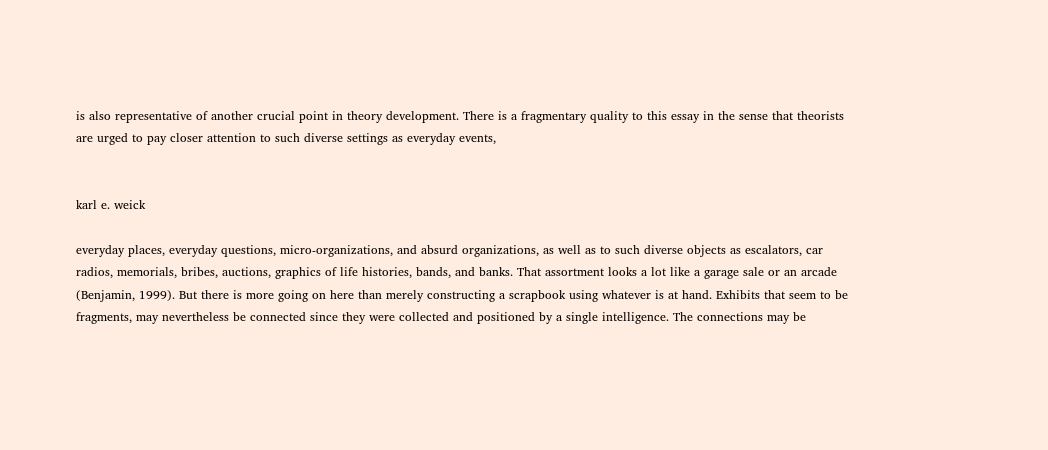is also representative of another crucial point in theory development. There is a fragmentary quality to this essay in the sense that theorists are urged to pay closer attention to such diverse settings as everyday events,


karl e. weick

everyday places, everyday questions, micro-organizations, and absurd organizations, as well as to such diverse objects as escalators, car radios, memorials, bribes, auctions, graphics of life histories, bands, and banks. That assortment looks a lot like a garage sale or an arcade (Benjamin, 1999). But there is more going on here than merely constructing a scrapbook using whatever is at hand. Exhibits that seem to be fragments, may nevertheless be connected since they were collected and positioned by a single intelligence. The connections may be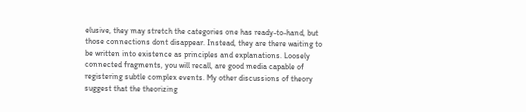elusive, they may stretch the categories one has ready-to-hand, but those connections dont disappear. Instead, they are there waiting to be written into existence as principles and explanations. Loosely connected fragments, you will recall, are good media capable of registering subtle complex events. My other discussions of theory suggest that the theorizing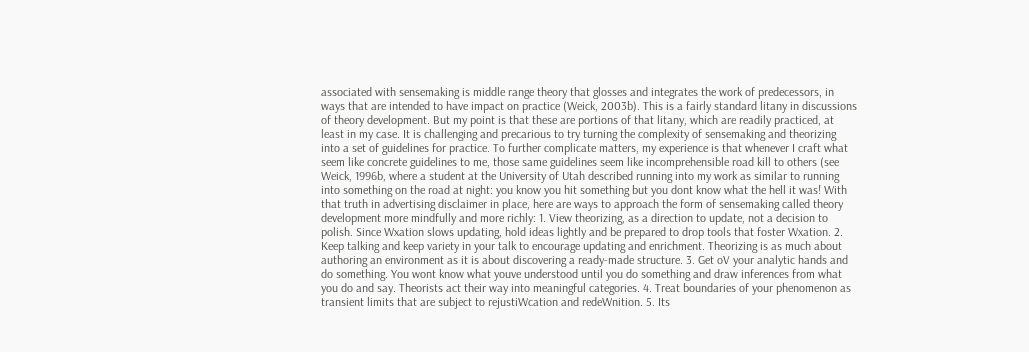associated with sensemaking is middle range theory that glosses and integrates the work of predecessors, in ways that are intended to have impact on practice (Weick, 2003b). This is a fairly standard litany in discussions of theory development. But my point is that these are portions of that litany, which are readily practiced, at least in my case. It is challenging and precarious to try turning the complexity of sensemaking and theorizing into a set of guidelines for practice. To further complicate matters, my experience is that whenever I craft what seem like concrete guidelines to me, those same guidelines seem like incomprehensible road kill to others (see Weick, 1996b, where a student at the University of Utah described running into my work as similar to running into something on the road at night: you know you hit something but you dont know what the hell it was! With that truth in advertising disclaimer in place, here are ways to approach the form of sensemaking called theory development more mindfully and more richly: 1. View theorizing, as a direction to update, not a decision to polish. Since Wxation slows updating, hold ideas lightly and be prepared to drop tools that foster Wxation. 2. Keep talking and keep variety in your talk to encourage updating and enrichment. Theorizing is as much about authoring an environment as it is about discovering a ready-made structure. 3. Get oV your analytic hands and do something. You wont know what youve understood until you do something and draw inferences from what you do and say. Theorists act their way into meaningful categories. 4. Treat boundaries of your phenomenon as transient limits that are subject to rejustiWcation and redeWnition. 5. Its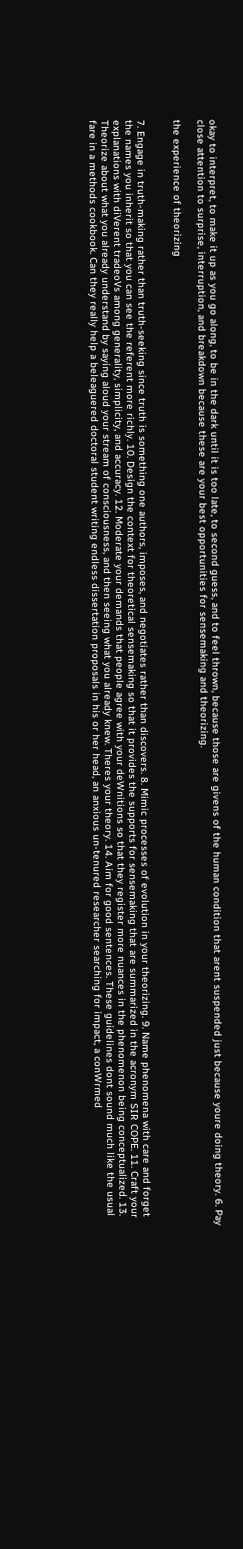okay to interpret, to make it up as you go along, to be in the dark until it is too late, to second guess, and to feel thrown, because those are givens of the human condition that arent suspended just because youre doing theory. 6. Pay close attention to surprise, interruption, and breakdown because these are your best opportunities for sensemaking and theorizing.

the experience of theorizing


7. Engage in truth-making rather than truth-seeking since truth is something one authors, imposes, and negotiates rather than discovers. 8. Mimic processes of evolution in your theorizing. 9. Name phenomena with care and forget the names you inherit so that you can see the referent more richly. 10. Design the context for theoretical sensemaking so that it provides the supports for sensemaking that are summarized in the acronym SIR COPE. 11. Craft your explanations with diVerent tradeoVs among generality, simplicity, and accuracy. 12. Moderate your demands that people agree with your deWnitions so that they register more nuances in the phenomenon being conceptualized. 13. Theorize about what you already understand by saying aloud your stream of consciousness, and then seeing what you already knew. Theres your theory. 14. Aim for good sentences. These guidelines dont sound much like the usual fare in a methods cookbook. Can they really help a beleaguered doctoral student writing endless dissertation proposals in his or her head, an anxious un-tenured researcher searching for impact, a conWrmed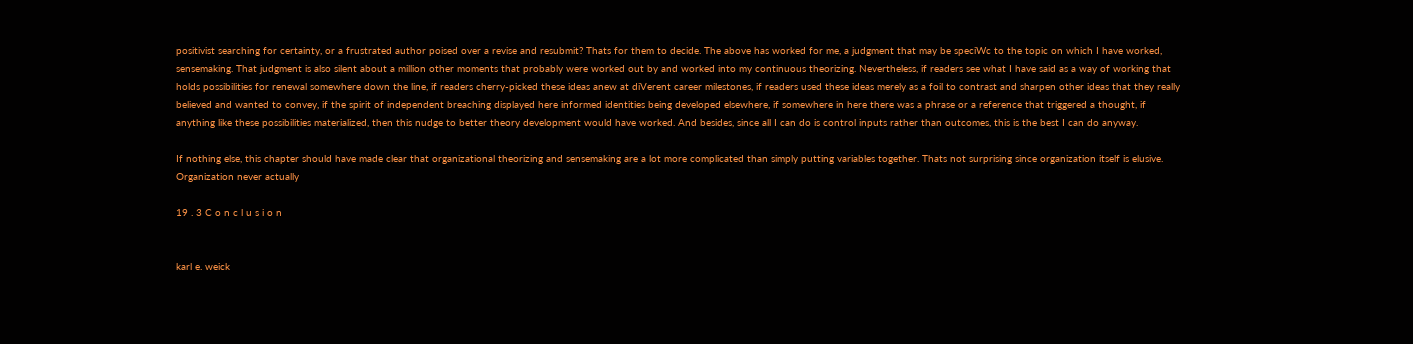positivist searching for certainty, or a frustrated author poised over a revise and resubmit? Thats for them to decide. The above has worked for me, a judgment that may be speciWc to the topic on which I have worked, sensemaking. That judgment is also silent about a million other moments that probably were worked out by and worked into my continuous theorizing. Nevertheless, if readers see what I have said as a way of working that holds possibilities for renewal somewhere down the line, if readers cherry-picked these ideas anew at diVerent career milestones, if readers used these ideas merely as a foil to contrast and sharpen other ideas that they really believed and wanted to convey, if the spirit of independent breaching displayed here informed identities being developed elsewhere, if somewhere in here there was a phrase or a reference that triggered a thought, if anything like these possibilities materialized, then this nudge to better theory development would have worked. And besides, since all I can do is control inputs rather than outcomes, this is the best I can do anyway.

If nothing else, this chapter should have made clear that organizational theorizing and sensemaking are a lot more complicated than simply putting variables together. Thats not surprising since organization itself is elusive. Organization never actually

19 . 3 C o n c l u s i o n


karl e. weick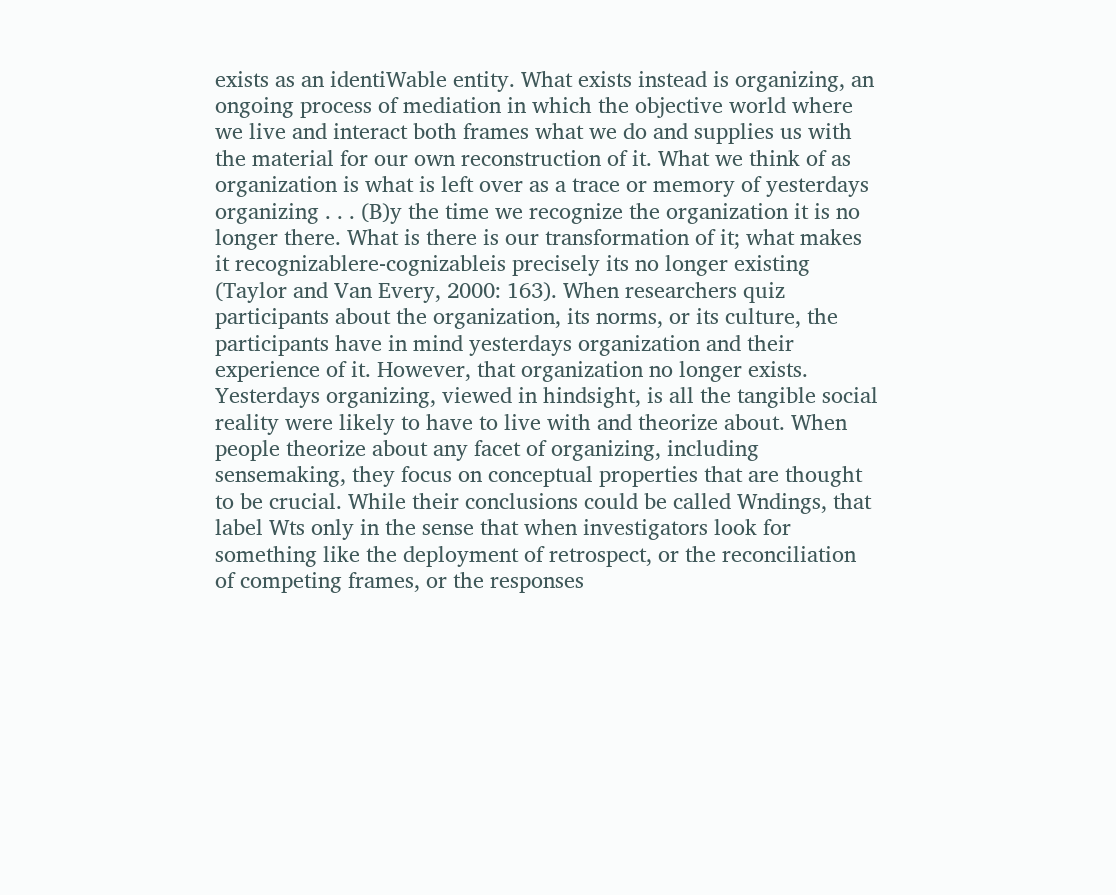exists as an identiWable entity. What exists instead is organizing, an ongoing process of mediation in which the objective world where we live and interact both frames what we do and supplies us with the material for our own reconstruction of it. What we think of as organization is what is left over as a trace or memory of yesterdays organizing . . . (B)y the time we recognize the organization it is no longer there. What is there is our transformation of it; what makes it recognizablere-cognizableis precisely its no longer existing (Taylor and Van Every, 2000: 163). When researchers quiz participants about the organization, its norms, or its culture, the participants have in mind yesterdays organization and their experience of it. However, that organization no longer exists. Yesterdays organizing, viewed in hindsight, is all the tangible social reality were likely to have to live with and theorize about. When people theorize about any facet of organizing, including sensemaking, they focus on conceptual properties that are thought to be crucial. While their conclusions could be called Wndings, that label Wts only in the sense that when investigators look for something like the deployment of retrospect, or the reconciliation of competing frames, or the responses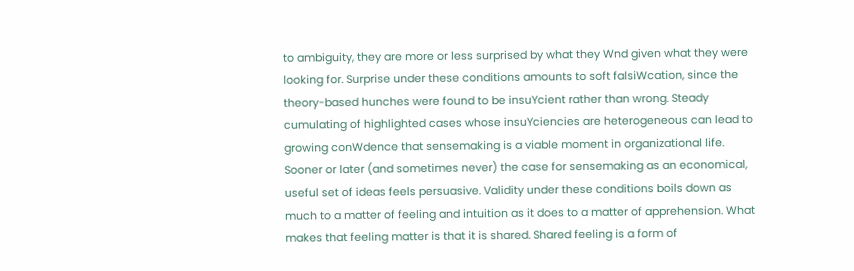to ambiguity, they are more or less surprised by what they Wnd given what they were looking for. Surprise under these conditions amounts to soft falsiWcation, since the theory-based hunches were found to be insuYcient rather than wrong. Steady cumulating of highlighted cases whose insuYciencies are heterogeneous can lead to growing conWdence that sensemaking is a viable moment in organizational life. Sooner or later (and sometimes never) the case for sensemaking as an economical, useful set of ideas feels persuasive. Validity under these conditions boils down as much to a matter of feeling and intuition as it does to a matter of apprehension. What makes that feeling matter is that it is shared. Shared feeling is a form of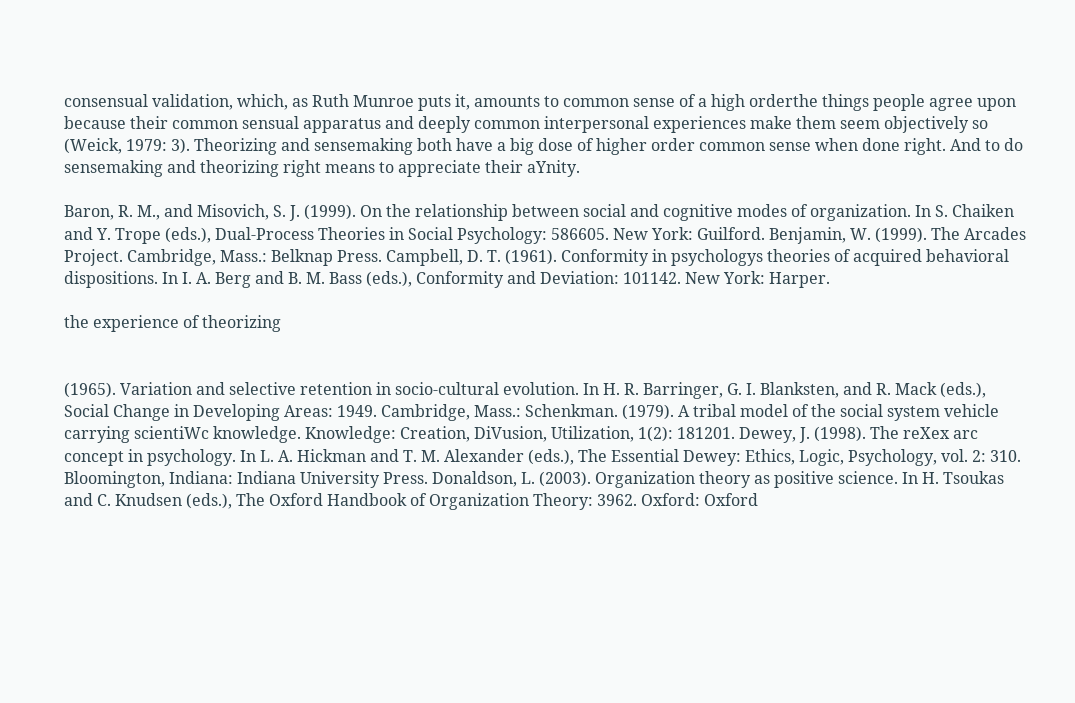consensual validation, which, as Ruth Munroe puts it, amounts to common sense of a high orderthe things people agree upon because their common sensual apparatus and deeply common interpersonal experiences make them seem objectively so (Weick, 1979: 3). Theorizing and sensemaking both have a big dose of higher order common sense when done right. And to do sensemaking and theorizing right means to appreciate their aYnity.

Baron, R. M., and Misovich, S. J. (1999). On the relationship between social and cognitive modes of organization. In S. Chaiken and Y. Trope (eds.), Dual-Process Theories in Social Psychology: 586605. New York: Guilford. Benjamin, W. (1999). The Arcades Project. Cambridge, Mass.: Belknap Press. Campbell, D. T. (1961). Conformity in psychologys theories of acquired behavioral dispositions. In I. A. Berg and B. M. Bass (eds.), Conformity and Deviation: 101142. New York: Harper.

the experience of theorizing


(1965). Variation and selective retention in socio-cultural evolution. In H. R. Barringer, G. I. Blanksten, and R. Mack (eds.), Social Change in Developing Areas: 1949. Cambridge, Mass.: Schenkman. (1979). A tribal model of the social system vehicle carrying scientiWc knowledge. Knowledge: Creation, DiVusion, Utilization, 1(2): 181201. Dewey, J. (1998). The reXex arc concept in psychology. In L. A. Hickman and T. M. Alexander (eds.), The Essential Dewey: Ethics, Logic, Psychology, vol. 2: 310. Bloomington, Indiana: Indiana University Press. Donaldson, L. (2003). Organization theory as positive science. In H. Tsoukas and C. Knudsen (eds.), The Oxford Handbook of Organization Theory: 3962. Oxford: Oxford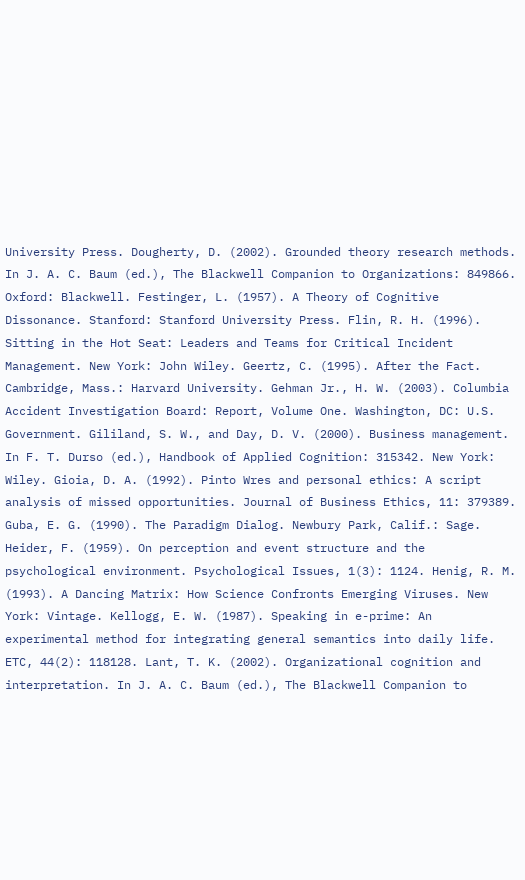University Press. Dougherty, D. (2002). Grounded theory research methods. In J. A. C. Baum (ed.), The Blackwell Companion to Organizations: 849866. Oxford: Blackwell. Festinger, L. (1957). A Theory of Cognitive Dissonance. Stanford: Stanford University Press. Flin, R. H. (1996). Sitting in the Hot Seat: Leaders and Teams for Critical Incident Management. New York: John Wiley. Geertz, C. (1995). After the Fact. Cambridge, Mass.: Harvard University. Gehman Jr., H. W. (2003). Columbia Accident Investigation Board: Report, Volume One. Washington, DC: U.S. Government. Gililand, S. W., and Day, D. V. (2000). Business management. In F. T. Durso (ed.), Handbook of Applied Cognition: 315342. New York: Wiley. Gioia, D. A. (1992). Pinto Wres and personal ethics: A script analysis of missed opportunities. Journal of Business Ethics, 11: 379389. Guba, E. G. (1990). The Paradigm Dialog. Newbury Park, Calif.: Sage. Heider, F. (1959). On perception and event structure and the psychological environment. Psychological Issues, 1(3): 1124. Henig, R. M. (1993). A Dancing Matrix: How Science Confronts Emerging Viruses. New York: Vintage. Kellogg, E. W. (1987). Speaking in e-prime: An experimental method for integrating general semantics into daily life. ETC, 44(2): 118128. Lant, T. K. (2002). Organizational cognition and interpretation. In J. A. C. Baum (ed.), The Blackwell Companion to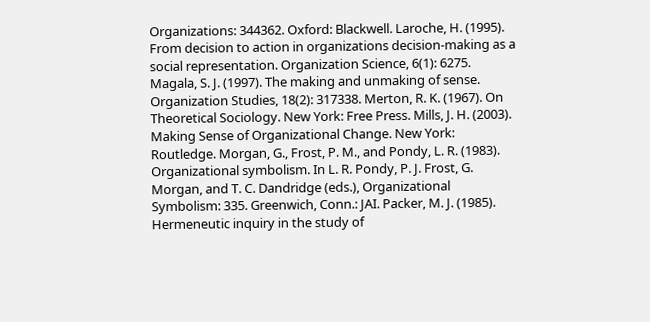Organizations: 344362. Oxford: Blackwell. Laroche, H. (1995). From decision to action in organizations decision-making as a social representation. Organization Science, 6(1): 6275. Magala, S. J. (1997). The making and unmaking of sense. Organization Studies, 18(2): 317338. Merton, R. K. (1967). On Theoretical Sociology. New York: Free Press. Mills, J. H. (2003). Making Sense of Organizational Change. New York: Routledge. Morgan, G., Frost, P. M., and Pondy, L. R. (1983). Organizational symbolism. In L. R. Pondy, P. J. Frost, G. Morgan, and T. C. Dandridge (eds.), Organizational Symbolism: 335. Greenwich, Conn.: JAI. Packer, M. J. (1985). Hermeneutic inquiry in the study of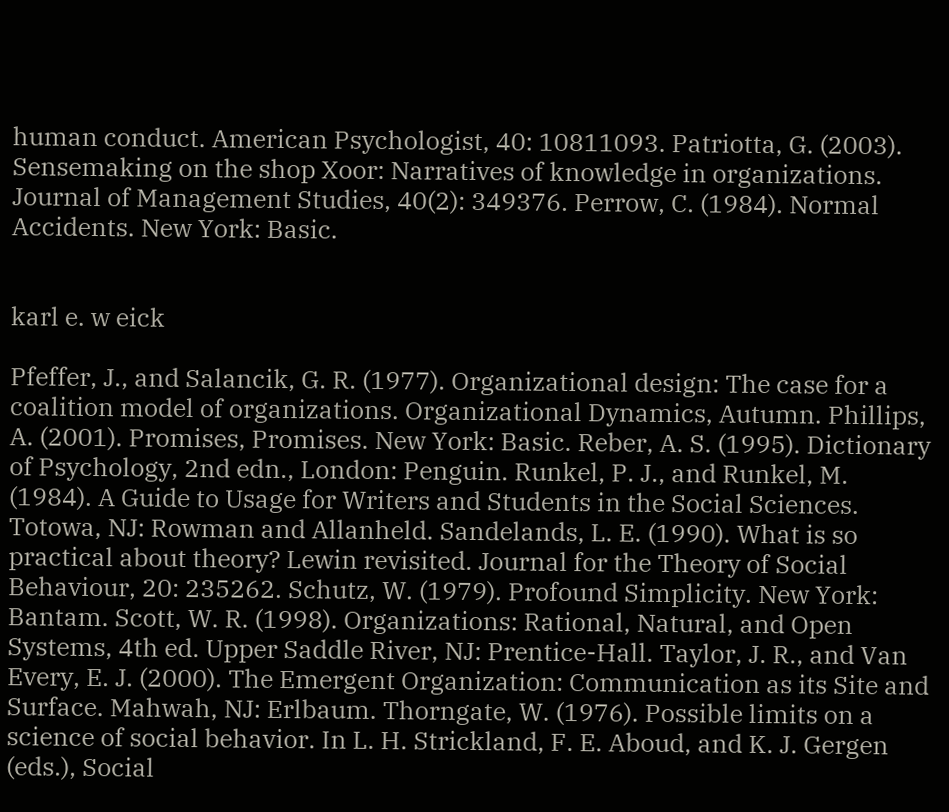human conduct. American Psychologist, 40: 10811093. Patriotta, G. (2003). Sensemaking on the shop Xoor: Narratives of knowledge in organizations. Journal of Management Studies, 40(2): 349376. Perrow, C. (1984). Normal Accidents. New York: Basic.


karl e. w eick

Pfeffer, J., and Salancik, G. R. (1977). Organizational design: The case for a coalition model of organizations. Organizational Dynamics, Autumn. Phillips, A. (2001). Promises, Promises. New York: Basic. Reber, A. S. (1995). Dictionary of Psychology, 2nd edn., London: Penguin. Runkel, P. J., and Runkel, M. (1984). A Guide to Usage for Writers and Students in the Social Sciences. Totowa, NJ: Rowman and Allanheld. Sandelands, L. E. (1990). What is so practical about theory? Lewin revisited. Journal for the Theory of Social Behaviour, 20: 235262. Schutz, W. (1979). Profound Simplicity. New York: Bantam. Scott, W. R. (1998). Organizations: Rational, Natural, and Open Systems, 4th ed. Upper Saddle River, NJ: Prentice-Hall. Taylor, J. R., and Van Every, E. J. (2000). The Emergent Organization: Communication as its Site and Surface. Mahwah, NJ: Erlbaum. Thorngate, W. (1976). Possible limits on a science of social behavior. In L. H. Strickland, F. E. Aboud, and K. J. Gergen (eds.), Social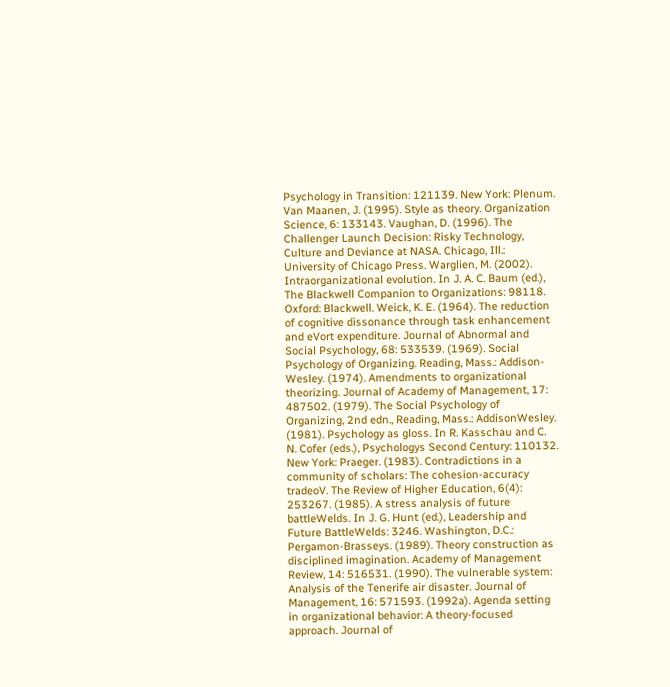Psychology in Transition: 121139. New York: Plenum. Van Maanen, J. (1995). Style as theory. Organization Science, 6: 133143. Vaughan, D. (1996). The Challenger Launch Decision: Risky Technology, Culture and Deviance at NASA. Chicago, Ill.: University of Chicago Press. Warglien, M. (2002). Intraorganizational evolution. In J. A. C. Baum (ed.), The Blackwell Companion to Organizations: 98118. Oxford: Blackwell. Weick, K. E. (1964). The reduction of cognitive dissonance through task enhancement and eVort expenditure. Journal of Abnormal and Social Psychology, 68: 533539. (1969). Social Psychology of Organizing. Reading, Mass.: Addison-Wesley. (1974). Amendments to organizational theorizing. Journal of Academy of Management, 17: 487502. (1979). The Social Psychology of Organizing, 2nd edn., Reading, Mass.: AddisonWesley. (1981). Psychology as gloss. In R. Kasschau and C. N. Cofer (eds.), Psychologys Second Century: 110132. New York: Praeger. (1983). Contradictions in a community of scholars: The cohesion-accuracy tradeoV. The Review of Higher Education, 6(4): 253267. (1985). A stress analysis of future battleWelds. In J. G. Hunt (ed.), Leadership and Future BattleWelds: 3246. Washington, D.C.: Pergamon-Brasseys. (1989). Theory construction as disciplined imagination. Academy of Management Review, 14: 516531. (1990). The vulnerable system: Analysis of the Tenerife air disaster. Journal of Management, 16: 571593. (1992a). Agenda setting in organizational behavior: A theory-focused approach. Journal of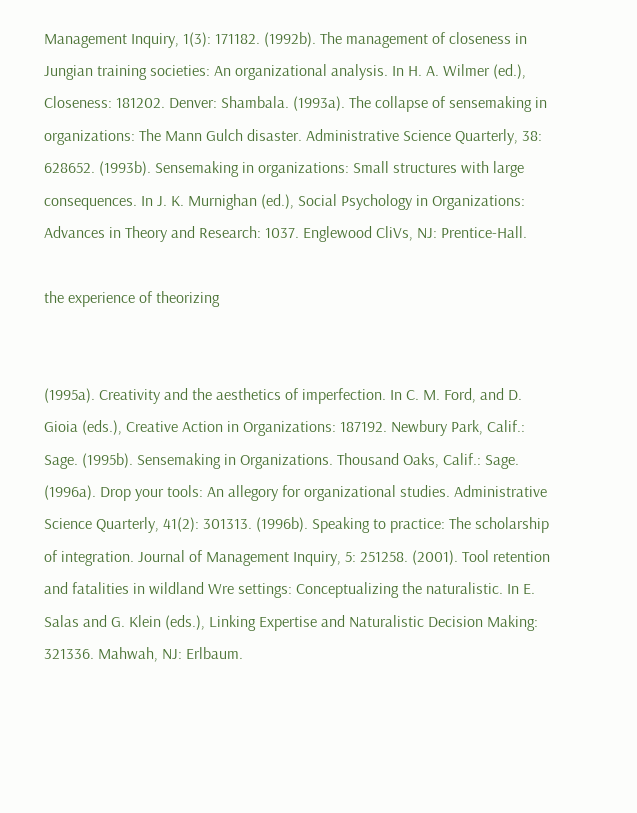Management Inquiry, 1(3): 171182. (1992b). The management of closeness in Jungian training societies: An organizational analysis. In H. A. Wilmer (ed.), Closeness: 181202. Denver: Shambala. (1993a). The collapse of sensemaking in organizations: The Mann Gulch disaster. Administrative Science Quarterly, 38: 628652. (1993b). Sensemaking in organizations: Small structures with large consequences. In J. K. Murnighan (ed.), Social Psychology in Organizations: Advances in Theory and Research: 1037. Englewood CliVs, NJ: Prentice-Hall.

the experience of theorizing


(1995a). Creativity and the aesthetics of imperfection. In C. M. Ford, and D. Gioia (eds.), Creative Action in Organizations: 187192. Newbury Park, Calif.: Sage. (1995b). Sensemaking in Organizations. Thousand Oaks, Calif.: Sage. (1996a). Drop your tools: An allegory for organizational studies. Administrative Science Quarterly, 41(2): 301313. (1996b). Speaking to practice: The scholarship of integration. Journal of Management Inquiry, 5: 251258. (2001). Tool retention and fatalities in wildland Wre settings: Conceptualizing the naturalistic. In E. Salas and G. Klein (eds.), Linking Expertise and Naturalistic Decision Making: 321336. Mahwah, NJ: Erlbaum.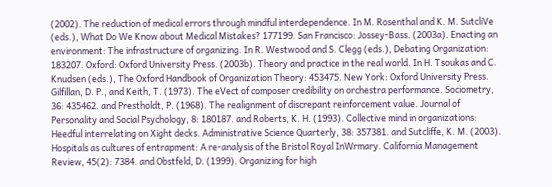(2002). The reduction of medical errors through mindful interdependence. In M. Rosenthal and K. M. SutcliVe (eds.), What Do We Know about Medical Mistakes? 177199. San Francisco: Jossey-Bass. (2003a). Enacting an environment: The infrastructure of organizing. In R. Westwood and S. Clegg (eds.), Debating Organization: 183207. Oxford: Oxford University Press. (2003b). Theory and practice in the real world. In H. Tsoukas and C. Knudsen (eds.), The Oxford Handbook of Organization Theory: 453475. New York: Oxford University Press. Gilfillan, D. P., and Keith, T. (1973). The eVect of composer credibility on orchestra performance. Sociometry, 36: 435462. and Prestholdt, P. (1968). The realignment of discrepant reinforcement value. Journal of Personality and Social Psychology, 8: 180187. and Roberts, K. H. (1993). Collective mind in organizations: Heedful interrelating on Xight decks. Administrative Science Quarterly, 38: 357381. and Sutcliffe, K. M. (2003). Hospitals as cultures of entrapment: A re-analysis of the Bristol Royal InWrmary. California Management Review, 45(2): 7384. and Obstfeld, D. (1999). Organizing for high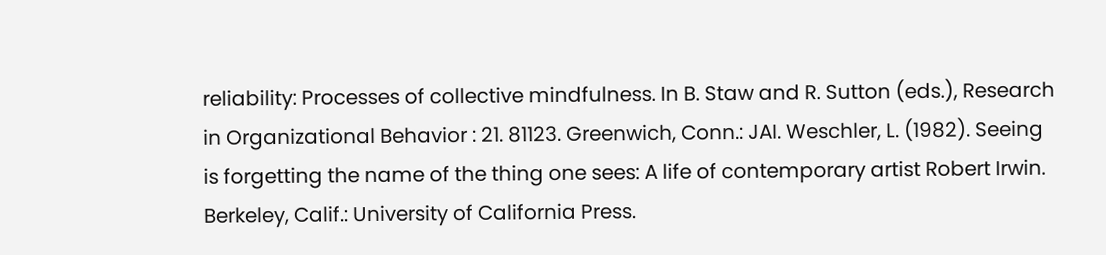reliability: Processes of collective mindfulness. In B. Staw and R. Sutton (eds.), Research in Organizational Behavior : 21. 81123. Greenwich, Conn.: JAI. Weschler, L. (1982). Seeing is forgetting the name of the thing one sees: A life of contemporary artist Robert Irwin. Berkeley, Calif.: University of California Press.